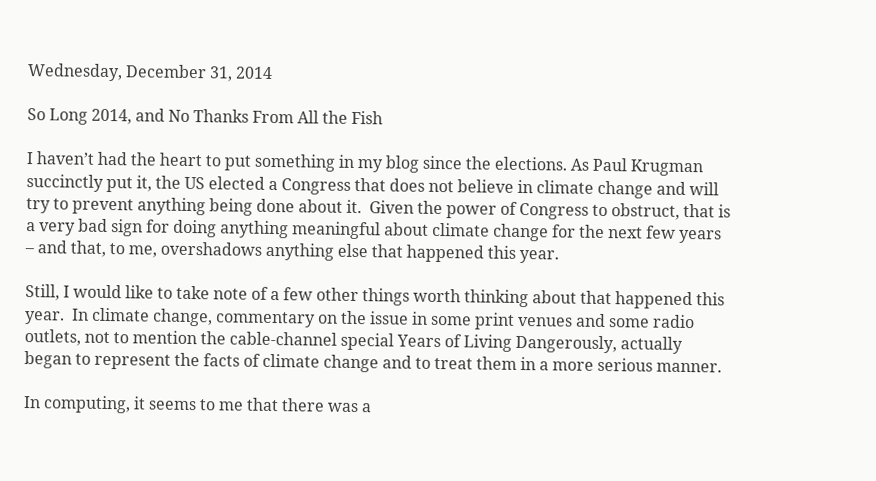Wednesday, December 31, 2014

So Long 2014, and No Thanks From All the Fish

I haven’t had the heart to put something in my blog since the elections. As Paul Krugman succinctly put it, the US elected a Congress that does not believe in climate change and will try to prevent anything being done about it.  Given the power of Congress to obstruct, that is a very bad sign for doing anything meaningful about climate change for the next few years – and that, to me, overshadows anything else that happened this year.

Still, I would like to take note of a few other things worth thinking about that happened this year.  In climate change, commentary on the issue in some print venues and some radio outlets, not to mention the cable-channel special Years of Living Dangerously, actually began to represent the facts of climate change and to treat them in a more serious manner.

In computing, it seems to me that there was a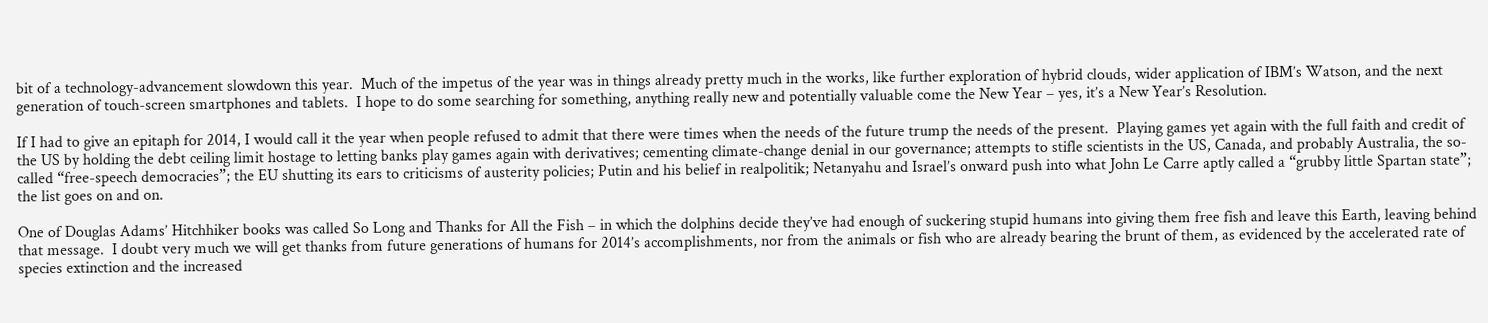bit of a technology-advancement slowdown this year.  Much of the impetus of the year was in things already pretty much in the works, like further exploration of hybrid clouds, wider application of IBM’s Watson, and the next generation of touch-screen smartphones and tablets.  I hope to do some searching for something, anything really new and potentially valuable come the New Year – yes, it’s a New Year’s Resolution.

If I had to give an epitaph for 2014, I would call it the year when people refused to admit that there were times when the needs of the future trump the needs of the present.  Playing games yet again with the full faith and credit of the US by holding the debt ceiling limit hostage to letting banks play games again with derivatives; cementing climate-change denial in our governance; attempts to stifle scientists in the US, Canada, and probably Australia, the so-called “free-speech democracies”; the EU shutting its ears to criticisms of austerity policies; Putin and his belief in realpolitik; Netanyahu and Israel’s onward push into what John Le Carre aptly called a “grubby little Spartan state”; the list goes on and on.

One of Douglas Adams’ Hitchhiker books was called So Long and Thanks for All the Fish – in which the dolphins decide they’ve had enough of suckering stupid humans into giving them free fish and leave this Earth, leaving behind that message.  I doubt very much we will get thanks from future generations of humans for 2014’s accomplishments, nor from the animals or fish who are already bearing the brunt of them, as evidenced by the accelerated rate of species extinction and the increased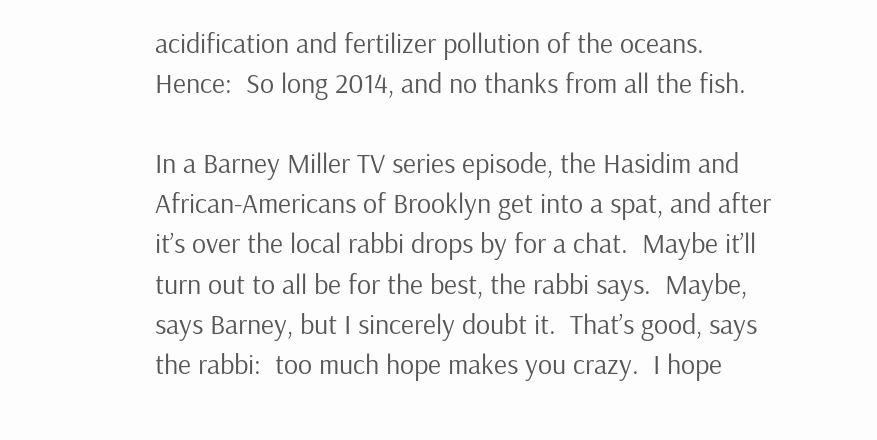acidification and fertilizer pollution of the oceans.  Hence:  So long 2014, and no thanks from all the fish.

In a Barney Miller TV series episode, the Hasidim and African-Americans of Brooklyn get into a spat, and after it’s over the local rabbi drops by for a chat.  Maybe it’ll turn out to all be for the best, the rabbi says.  Maybe, says Barney, but I sincerely doubt it.  That’s good, says the rabbi:  too much hope makes you crazy.  I hope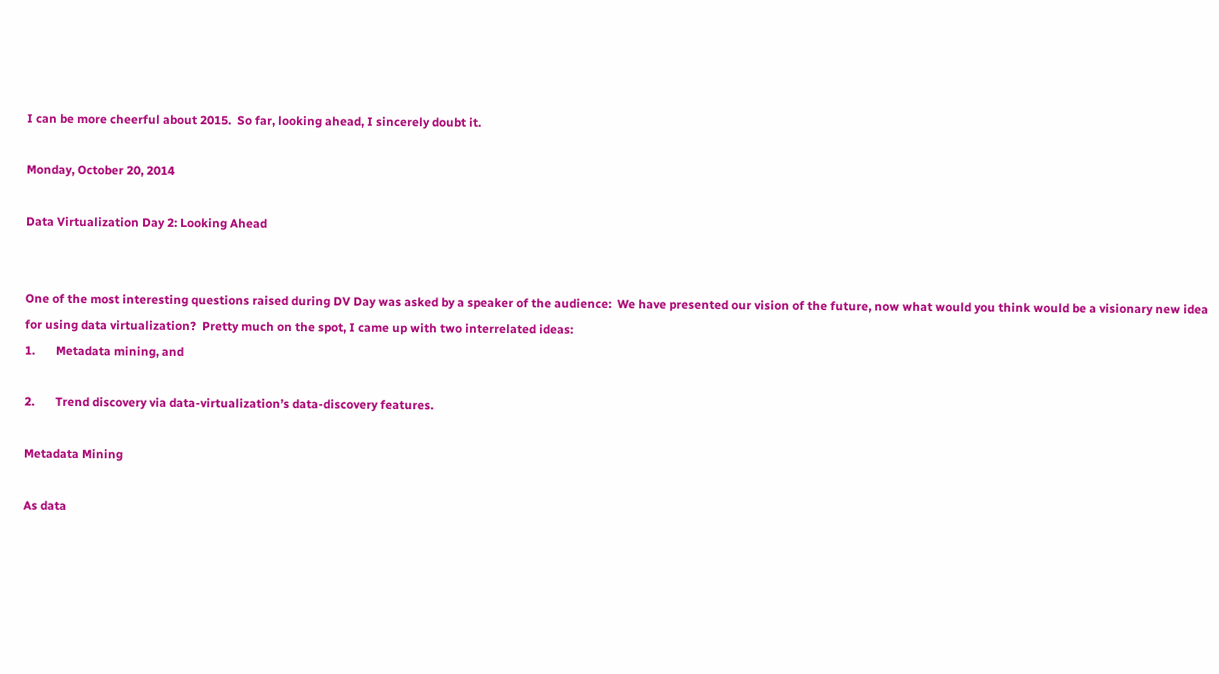I can be more cheerful about 2015.  So far, looking ahead, I sincerely doubt it.

Monday, October 20, 2014

Data Virtualization Day 2: Looking Ahead


One of the most interesting questions raised during DV Day was asked by a speaker of the audience:  We have presented our vision of the future, now what would you think would be a visionary new idea for using data virtualization?  Pretty much on the spot, I came up with two interrelated ideas:
1.       Metadata mining, and

2.       Trend discovery via data-virtualization’s data-discovery features.

Metadata Mining

As data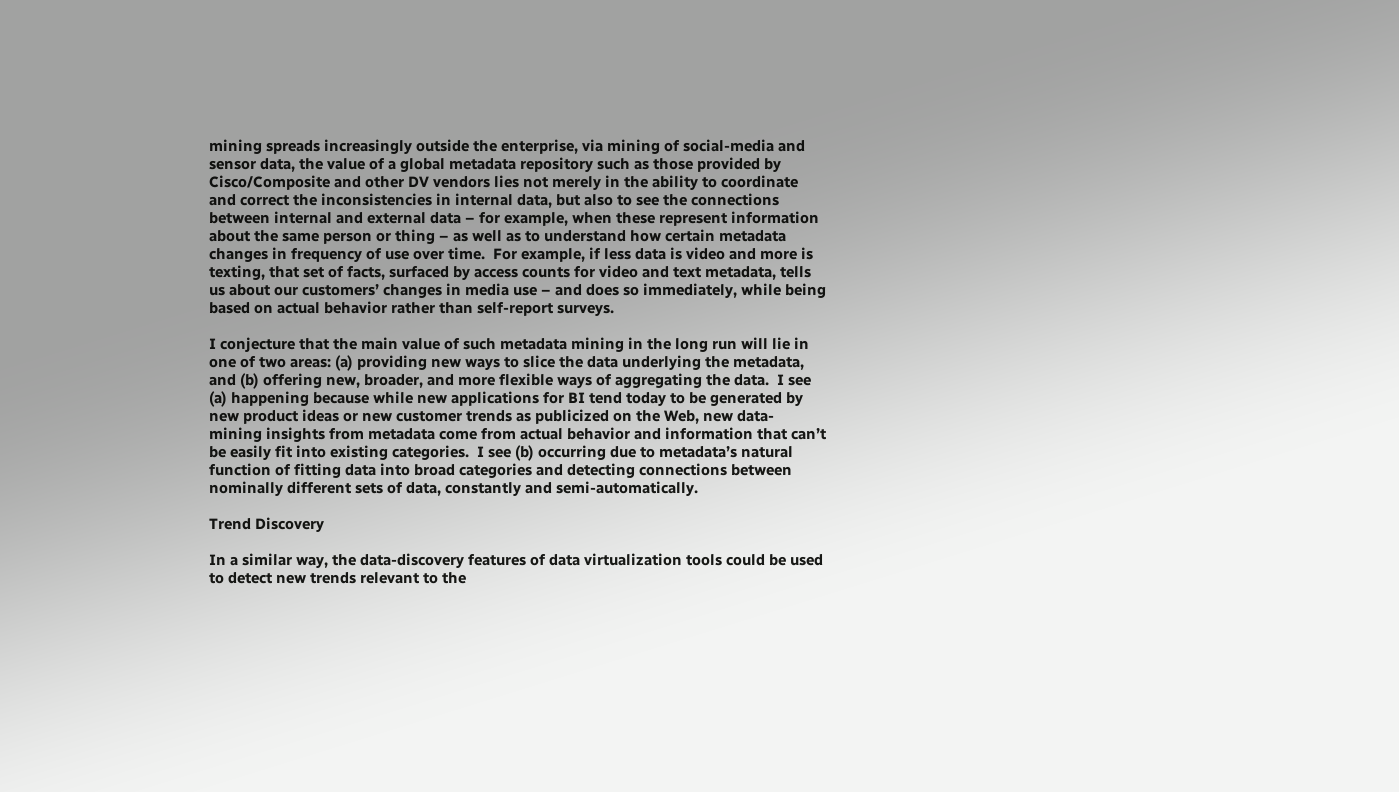mining spreads increasingly outside the enterprise, via mining of social-media and sensor data, the value of a global metadata repository such as those provided by Cisco/Composite and other DV vendors lies not merely in the ability to coordinate and correct the inconsistencies in internal data, but also to see the connections between internal and external data – for example, when these represent information about the same person or thing – as well as to understand how certain metadata changes in frequency of use over time.  For example, if less data is video and more is texting, that set of facts, surfaced by access counts for video and text metadata, tells us about our customers’ changes in media use – and does so immediately, while being based on actual behavior rather than self-report surveys.

I conjecture that the main value of such metadata mining in the long run will lie in one of two areas: (a) providing new ways to slice the data underlying the metadata, and (b) offering new, broader, and more flexible ways of aggregating the data.  I see (a) happening because while new applications for BI tend today to be generated by new product ideas or new customer trends as publicized on the Web, new data-mining insights from metadata come from actual behavior and information that can’t be easily fit into existing categories.  I see (b) occurring due to metadata’s natural function of fitting data into broad categories and detecting connections between nominally different sets of data, constantly and semi-automatically.

Trend Discovery

In a similar way, the data-discovery features of data virtualization tools could be used to detect new trends relevant to the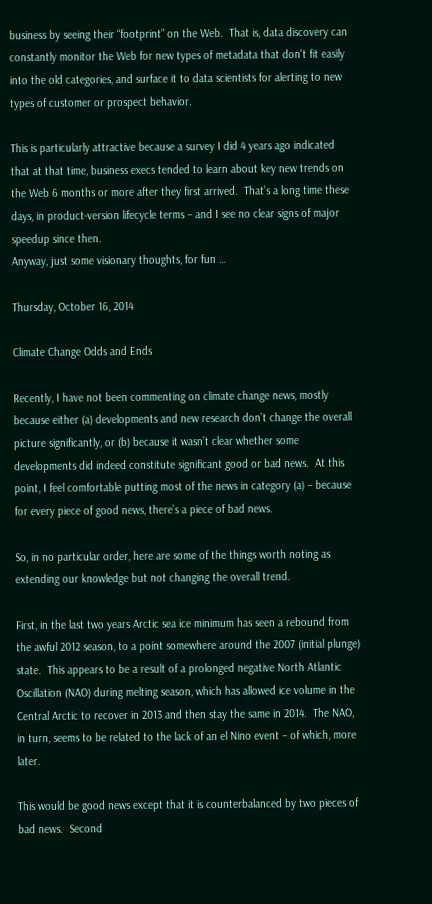business by seeing their “footprint” on the Web.  That is, data discovery can constantly monitor the Web for new types of metadata that don’t fit easily into the old categories, and surface it to data scientists for alerting to new types of customer or prospect behavior.

This is particularly attractive because a survey I did 4 years ago indicated that at that time, business execs tended to learn about key new trends on the Web 6 months or more after they first arrived.  That’s a long time these days, in product-version lifecycle terms – and I see no clear signs of major speedup since then.
Anyway, just some visionary thoughts, for fun …

Thursday, October 16, 2014

Climate Change Odds and Ends

Recently, I have not been commenting on climate change news, mostly because either (a) developments and new research don’t change the overall picture significantly, or (b) because it wasn’t clear whether some developments did indeed constitute significant good or bad news.  At this point, I feel comfortable putting most of the news in category (a) – because for every piece of good news, there’s a piece of bad news.

So, in no particular order, here are some of the things worth noting as extending our knowledge but not changing the overall trend.

First, in the last two years Arctic sea ice minimum has seen a rebound from the awful 2012 season, to a point somewhere around the 2007 (initial plunge) state.  This appears to be a result of a prolonged negative North Atlantic Oscillation (NAO) during melting season, which has allowed ice volume in the Central Arctic to recover in 2013 and then stay the same in 2014.  The NAO, in turn, seems to be related to the lack of an el Nino event – of which, more later.

This would be good news except that it is counterbalanced by two pieces of bad news.  Second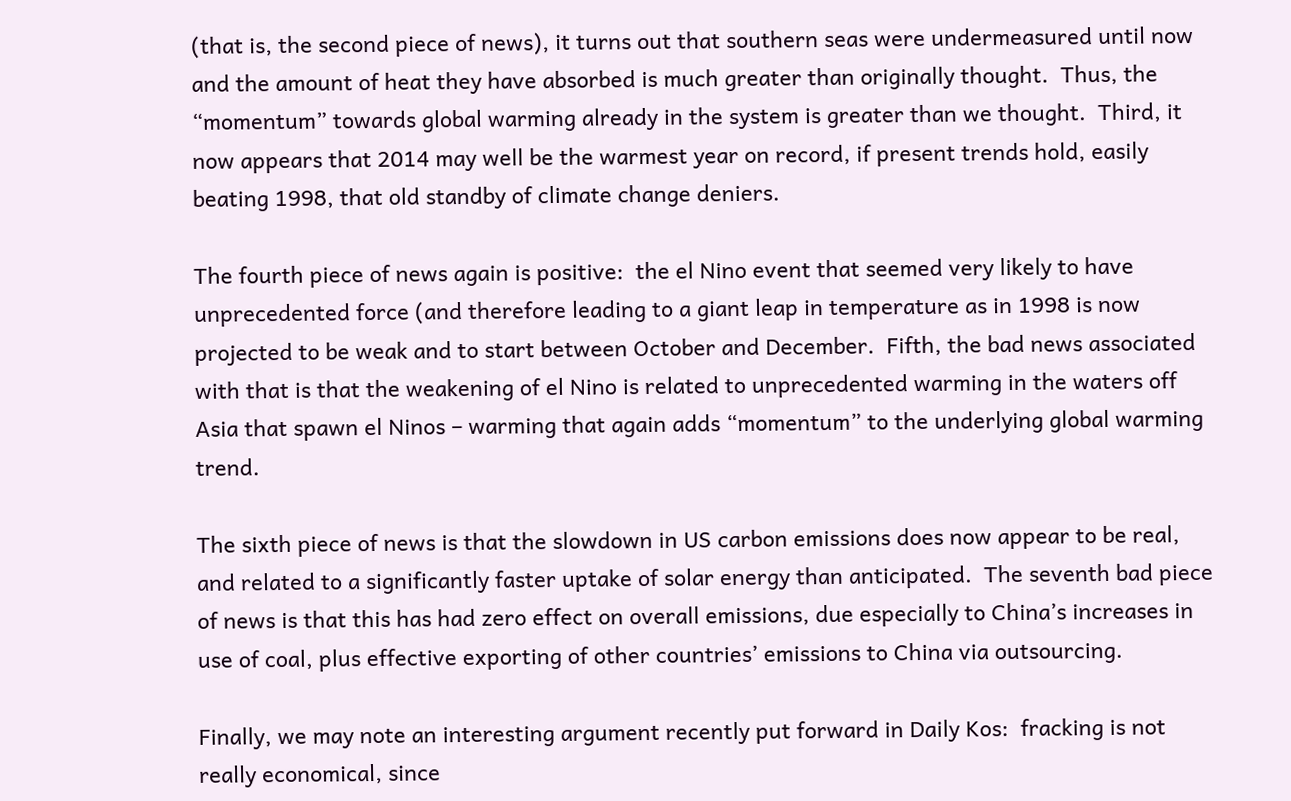(that is, the second piece of news), it turns out that southern seas were undermeasured until now and the amount of heat they have absorbed is much greater than originally thought.  Thus, the “momentum” towards global warming already in the system is greater than we thought.  Third, it now appears that 2014 may well be the warmest year on record, if present trends hold, easily beating 1998, that old standby of climate change deniers.

The fourth piece of news again is positive:  the el Nino event that seemed very likely to have unprecedented force (and therefore leading to a giant leap in temperature as in 1998 is now projected to be weak and to start between October and December.  Fifth, the bad news associated with that is that the weakening of el Nino is related to unprecedented warming in the waters off Asia that spawn el Ninos – warming that again adds “momentum” to the underlying global warming trend.

The sixth piece of news is that the slowdown in US carbon emissions does now appear to be real, and related to a significantly faster uptake of solar energy than anticipated.  The seventh bad piece of news is that this has had zero effect on overall emissions, due especially to China’s increases in use of coal, plus effective exporting of other countries’ emissions to China via outsourcing.

Finally, we may note an interesting argument recently put forward in Daily Kos:  fracking is not really economical, since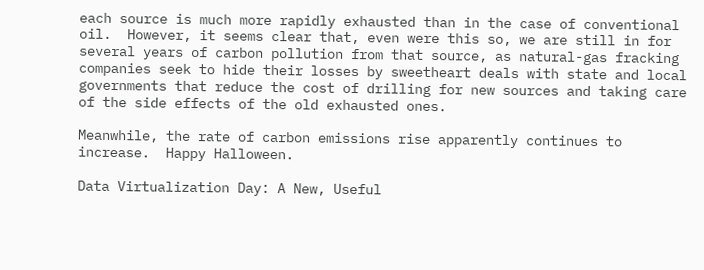each source is much more rapidly exhausted than in the case of conventional oil.  However, it seems clear that, even were this so, we are still in for several years of carbon pollution from that source, as natural-gas fracking companies seek to hide their losses by sweetheart deals with state and local governments that reduce the cost of drilling for new sources and taking care of the side effects of the old exhausted ones.

Meanwhile, the rate of carbon emissions rise apparently continues to increase.  Happy Halloween.

Data Virtualization Day: A New, Useful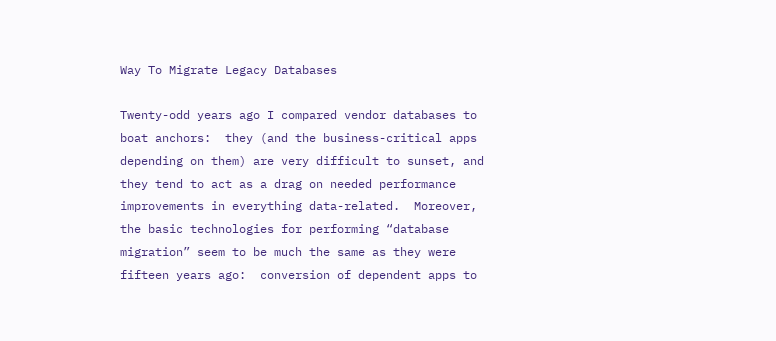Way To Migrate Legacy Databases

Twenty-odd years ago I compared vendor databases to boat anchors:  they (and the business-critical apps depending on them) are very difficult to sunset, and they tend to act as a drag on needed performance improvements in everything data-related.  Moreover, the basic technologies for performing “database migration” seem to be much the same as they were fifteen years ago:  conversion of dependent apps to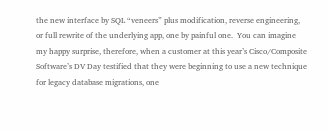the new interface by SQL “veneers” plus modification, reverse engineering, or full rewrite of the underlying app, one by painful one.  You can imagine my happy surprise, therefore, when a customer at this year’s Cisco/Composite Software’s DV Day testified that they were beginning to use a new technique for legacy database migrations, one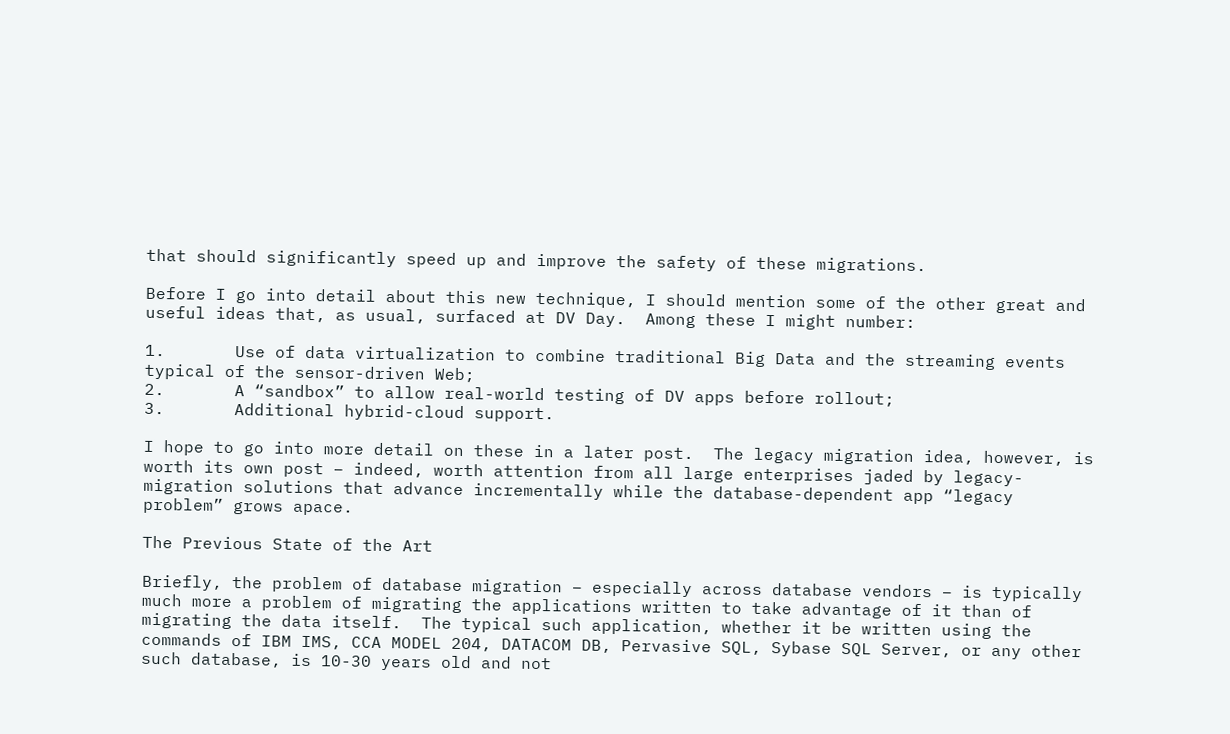that should significantly speed up and improve the safety of these migrations.

Before I go into detail about this new technique, I should mention some of the other great and useful ideas that, as usual, surfaced at DV Day.  Among these I might number:

1.       Use of data virtualization to combine traditional Big Data and the streaming events typical of the sensor-driven Web;
2.       A “sandbox” to allow real-world testing of DV apps before rollout;
3.       Additional hybrid-cloud support.

I hope to go into more detail on these in a later post.  The legacy migration idea, however, is worth its own post – indeed, worth attention from all large enterprises jaded by legacy-migration solutions that advance incrementally while the database-dependent app “legacy problem” grows apace.

The Previous State of the Art

Briefly, the problem of database migration – especially across database vendors – is typically much more a problem of migrating the applications written to take advantage of it than of migrating the data itself.  The typical such application, whether it be written using the commands of IBM IMS, CCA MODEL 204, DATACOM DB, Pervasive SQL, Sybase SQL Server, or any other such database, is 10-30 years old and not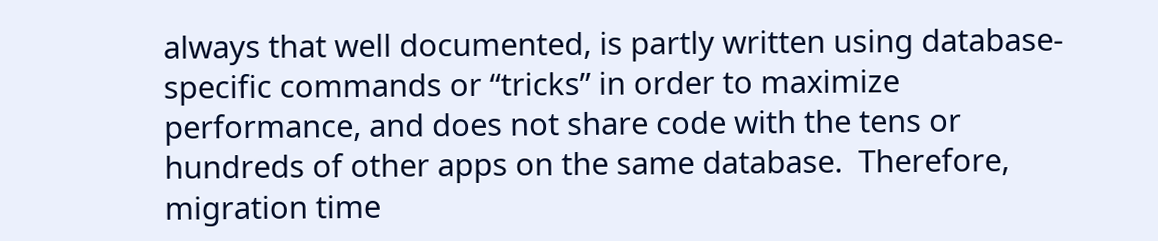always that well documented, is partly written using database-specific commands or “tricks” in order to maximize performance, and does not share code with the tens or hundreds of other apps on the same database.  Therefore, migration time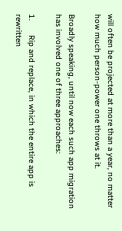will often be projected at more than a year, no matter how much person-power one throws at it.

Broadly speaking, until now each such app migration has involved one of three approaches:

1.       Rip and replace, in which the entire app is rewritten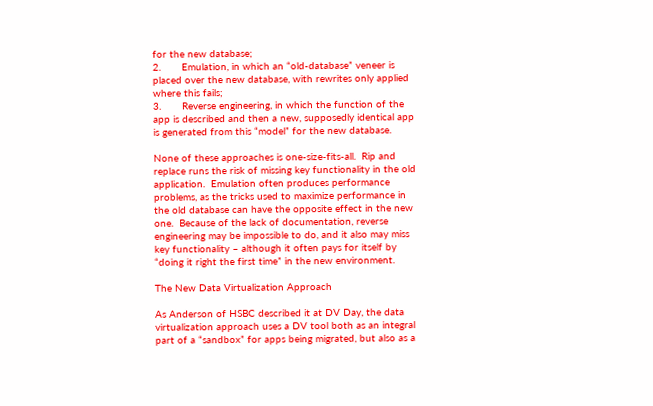for the new database;
2.       Emulation, in which an “old-database” veneer is placed over the new database, with rewrites only applied where this fails;
3.       Reverse engineering, in which the function of the app is described and then a new, supposedly identical app is generated from this “model” for the new database.

None of these approaches is one-size-fits-all.  Rip and replace runs the risk of missing key functionality in the old application.  Emulation often produces performance problems, as the tricks used to maximize performance in the old database can have the opposite effect in the new one.  Because of the lack of documentation, reverse engineering may be impossible to do, and it also may miss key functionality – although it often pays for itself by “doing it right the first time” in the new environment.

The New Data Virtualization Approach

As Anderson of HSBC described it at DV Day, the data virtualization approach uses a DV tool both as an integral part of a “sandbox” for apps being migrated, but also as a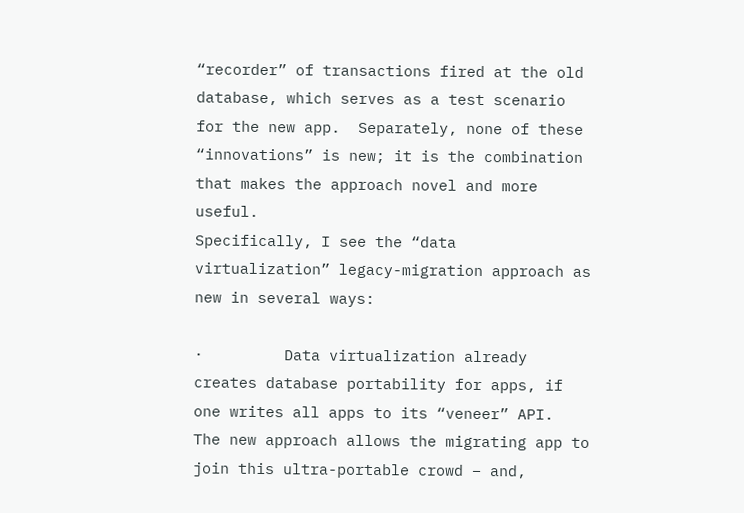“recorder” of transactions fired at the old database, which serves as a test scenario for the new app.  Separately, none of these “innovations” is new; it is the combination that makes the approach novel and more useful.
Specifically, I see the “data virtualization” legacy-migration approach as new in several ways:

·         Data virtualization already creates database portability for apps, if one writes all apps to its “veneer” API.  The new approach allows the migrating app to join this ultra-portable crowd – and,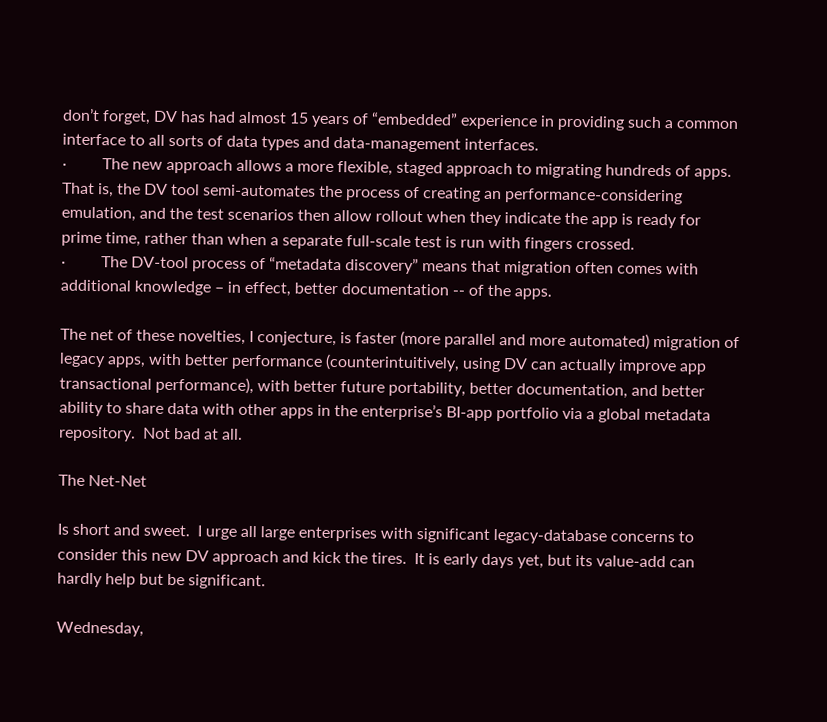don’t forget, DV has had almost 15 years of “embedded” experience in providing such a common interface to all sorts of data types and data-management interfaces.
·         The new approach allows a more flexible, staged approach to migrating hundreds of apps.  That is, the DV tool semi-automates the process of creating an performance-considering emulation, and the test scenarios then allow rollout when they indicate the app is ready for prime time, rather than when a separate full-scale test is run with fingers crossed.
·         The DV-tool process of “metadata discovery” means that migration often comes with additional knowledge – in effect, better documentation -- of the apps.

The net of these novelties, I conjecture, is faster (more parallel and more automated) migration of legacy apps, with better performance (counterintuitively, using DV can actually improve app transactional performance), with better future portability, better documentation, and better ability to share data with other apps in the enterprise’s BI-app portfolio via a global metadata repository.  Not bad at all.

The Net-Net

Is short and sweet.  I urge all large enterprises with significant legacy-database concerns to consider this new DV approach and kick the tires.  It is early days yet, but its value-add can hardly help but be significant.

Wednesday,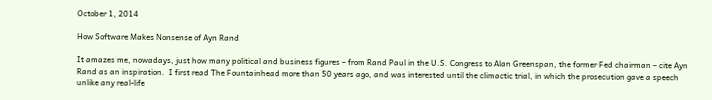October 1, 2014

How Software Makes Nonsense of Ayn Rand

It amazes me, nowadays, just how many political and business figures – from Rand Paul in the U.S. Congress to Alan Greenspan, the former Fed chairman – cite Ayn Rand as an inspiration.  I first read The Fountainhead more than 50 years ago, and was interested until the climactic trial, in which the prosecution gave a speech unlike any real-life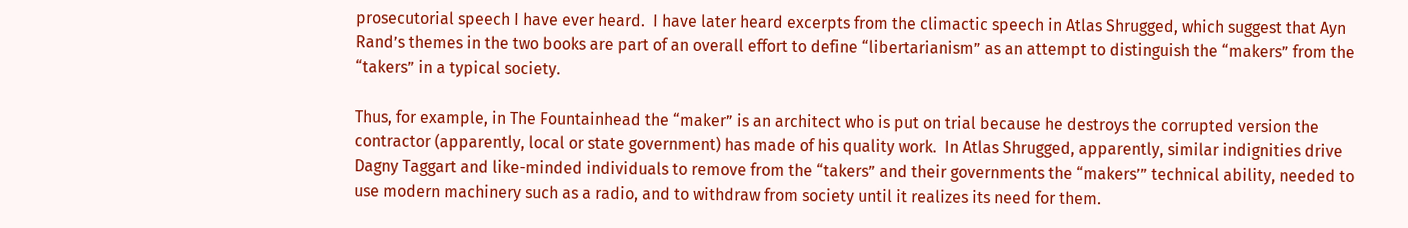prosecutorial speech I have ever heard.  I have later heard excerpts from the climactic speech in Atlas Shrugged, which suggest that Ayn Rand’s themes in the two books are part of an overall effort to define “libertarianism” as an attempt to distinguish the “makers” from the “takers” in a typical society.

Thus, for example, in The Fountainhead the “maker” is an architect who is put on trial because he destroys the corrupted version the contractor (apparently, local or state government) has made of his quality work.  In Atlas Shrugged, apparently, similar indignities drive Dagny Taggart and like-minded individuals to remove from the “takers” and their governments the “makers’” technical ability, needed to use modern machinery such as a radio, and to withdraw from society until it realizes its need for them.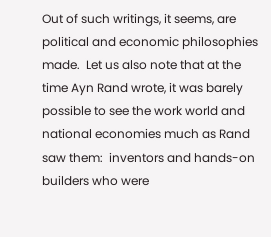Out of such writings, it seems, are political and economic philosophies made.  Let us also note that at the time Ayn Rand wrote, it was barely possible to see the work world and national economies much as Rand saw them:  inventors and hands-on builders who were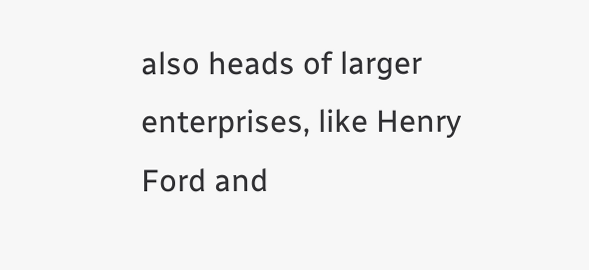also heads of larger enterprises, like Henry Ford and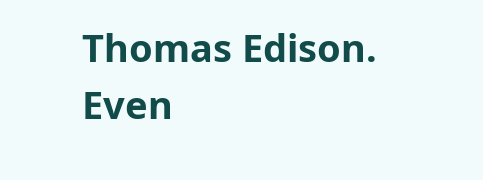Thomas Edison.  Even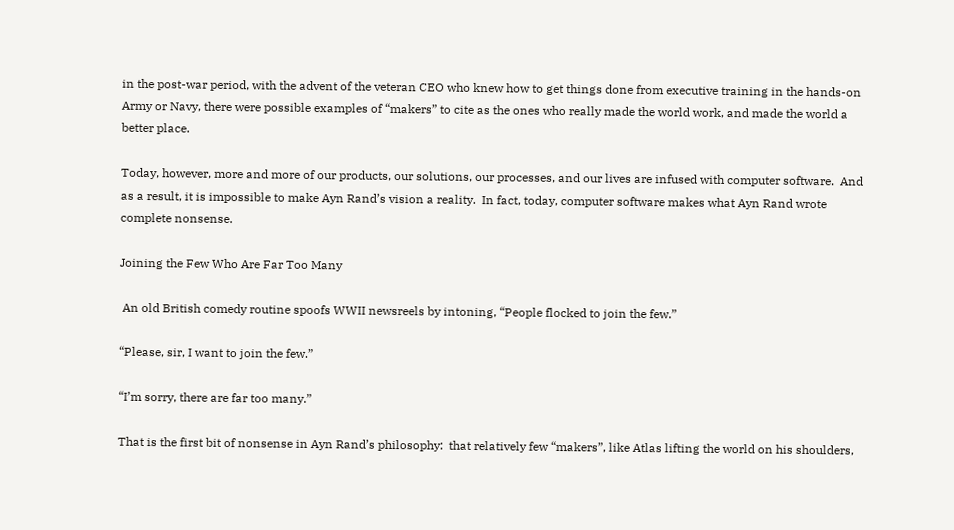in the post-war period, with the advent of the veteran CEO who knew how to get things done from executive training in the hands-on Army or Navy, there were possible examples of “makers” to cite as the ones who really made the world work, and made the world a better place.

Today, however, more and more of our products, our solutions, our processes, and our lives are infused with computer software.  And as a result, it is impossible to make Ayn Rand’s vision a reality.  In fact, today, computer software makes what Ayn Rand wrote complete nonsense.

Joining the Few Who Are Far Too Many

 An old British comedy routine spoofs WWII newsreels by intoning, “People flocked to join the few.”

“Please, sir, I want to join the few.”

“I’m sorry, there are far too many.”

That is the first bit of nonsense in Ayn Rand’s philosophy:  that relatively few “makers”, like Atlas lifting the world on his shoulders,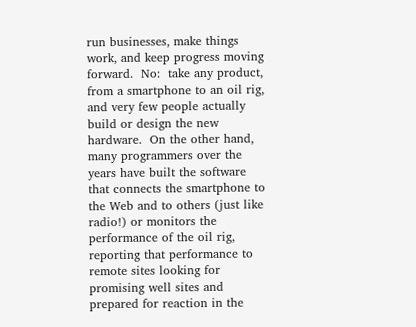run businesses, make things work, and keep progress moving forward.  No:  take any product, from a smartphone to an oil rig, and very few people actually build or design the new hardware.  On the other hand, many programmers over the years have built the software that connects the smartphone to the Web and to others (just like radio!) or monitors the performance of the oil rig, reporting that performance to remote sites looking for promising well sites and prepared for reaction in the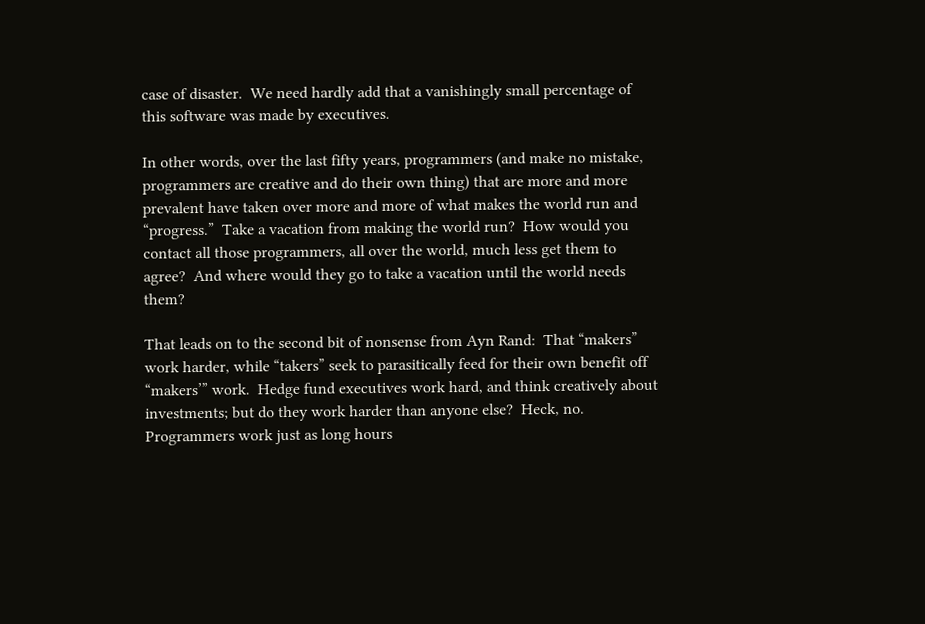case of disaster.  We need hardly add that a vanishingly small percentage of this software was made by executives.

In other words, over the last fifty years, programmers (and make no mistake, programmers are creative and do their own thing) that are more and more prevalent have taken over more and more of what makes the world run and “progress.”  Take a vacation from making the world run?  How would you contact all those programmers, all over the world, much less get them to agree?  And where would they go to take a vacation until the world needs them?

That leads on to the second bit of nonsense from Ayn Rand:  That “makers” work harder, while “takers” seek to parasitically feed for their own benefit off “makers’” work.  Hedge fund executives work hard, and think creatively about investments; but do they work harder than anyone else?  Heck, no.  Programmers work just as long hours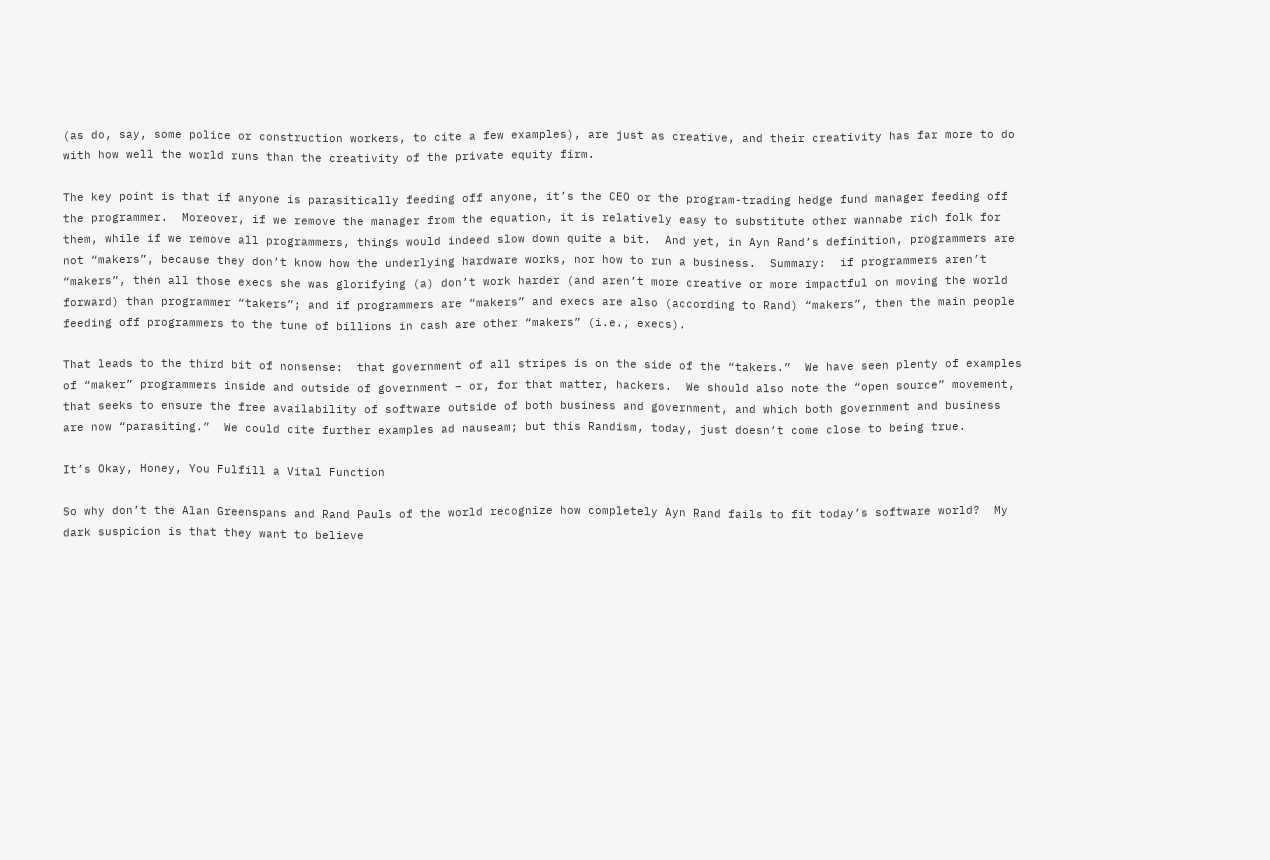(as do, say, some police or construction workers, to cite a few examples), are just as creative, and their creativity has far more to do with how well the world runs than the creativity of the private equity firm.

The key point is that if anyone is parasitically feeding off anyone, it’s the CEO or the program-trading hedge fund manager feeding off the programmer.  Moreover, if we remove the manager from the equation, it is relatively easy to substitute other wannabe rich folk for them, while if we remove all programmers, things would indeed slow down quite a bit.  And yet, in Ayn Rand’s definition, programmers are not “makers”, because they don’t know how the underlying hardware works, nor how to run a business.  Summary:  if programmers aren’t “makers”, then all those execs she was glorifying (a) don’t work harder (and aren’t more creative or more impactful on moving the world forward) than programmer “takers”; and if programmers are “makers” and execs are also (according to Rand) “makers”, then the main people feeding off programmers to the tune of billions in cash are other “makers” (i.e., execs).

That leads to the third bit of nonsense:  that government of all stripes is on the side of the “takers.”  We have seen plenty of examples of “maker” programmers inside and outside of government – or, for that matter, hackers.  We should also note the “open source” movement, that seeks to ensure the free availability of software outside of both business and government, and which both government and business are now “parasiting.”  We could cite further examples ad nauseam; but this Randism, today, just doesn’t come close to being true.

It’s Okay, Honey, You Fulfill a Vital Function

So why don’t the Alan Greenspans and Rand Pauls of the world recognize how completely Ayn Rand fails to fit today’s software world?  My dark suspicion is that they want to believe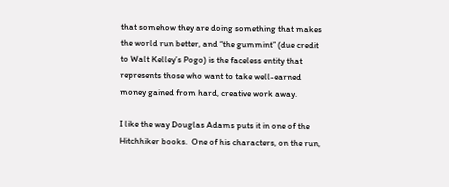that somehow they are doing something that makes the world run better, and “the gummint” (due credit to Walt Kelley’s Pogo) is the faceless entity that represents those who want to take well-earned money gained from hard, creative work away.

I like the way Douglas Adams puts it in one of the Hitchhiker books.  One of his characters, on the run,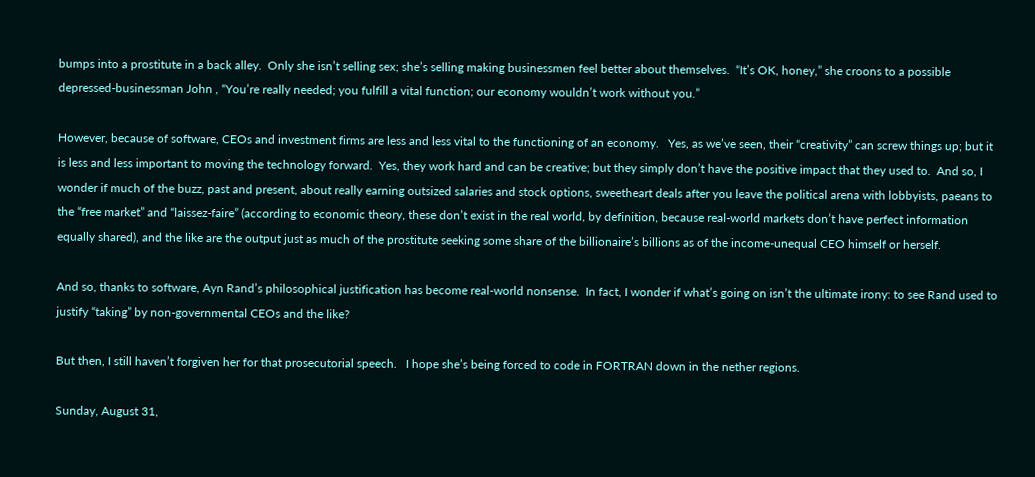bumps into a prostitute in a back alley.  Only she isn’t selling sex; she’s selling making businessmen feel better about themselves.  “It’s OK, honey,” she croons to a possible depressed-businessman John , “You’re really needed; you fulfill a vital function; our economy wouldn’t work without you.”

However, because of software, CEOs and investment firms are less and less vital to the functioning of an economy.   Yes, as we’ve seen, their “creativity” can screw things up; but it is less and less important to moving the technology forward.  Yes, they work hard and can be creative; but they simply don’t have the positive impact that they used to.  And so, I wonder if much of the buzz, past and present, about really earning outsized salaries and stock options, sweetheart deals after you leave the political arena with lobbyists, paeans to the “free market” and “laissez-faire” (according to economic theory, these don’t exist in the real world, by definition, because real-world markets don’t have perfect information equally shared), and the like are the output just as much of the prostitute seeking some share of the billionaire’s billions as of the income-unequal CEO himself or herself.

And so, thanks to software, Ayn Rand’s philosophical justification has become real-world nonsense.  In fact, I wonder if what’s going on isn’t the ultimate irony: to see Rand used to justify “taking” by non-governmental CEOs and the like?

But then, I still haven’t forgiven her for that prosecutorial speech.   I hope she’s being forced to code in FORTRAN down in the nether regions.

Sunday, August 31,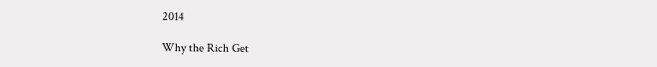2014

Why the Rich Get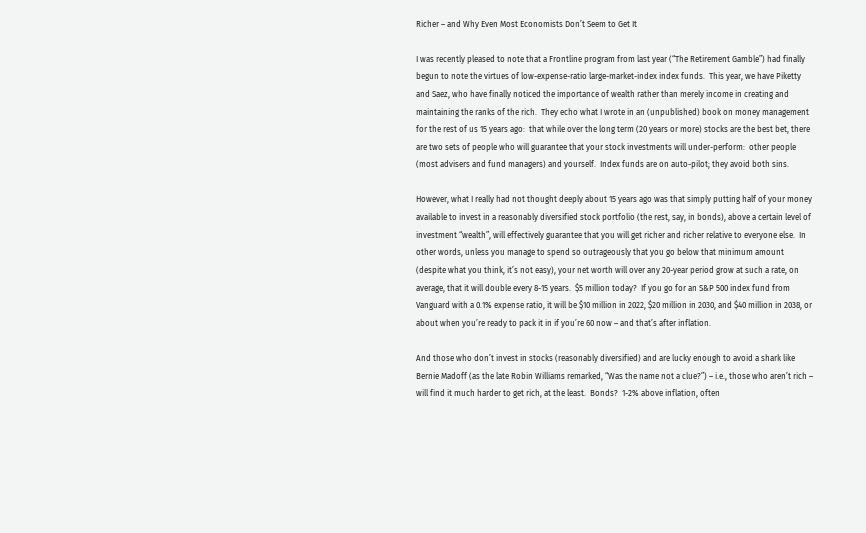Richer – and Why Even Most Economists Don’t Seem to Get It

I was recently pleased to note that a Frontline program from last year (“The Retirement Gamble”) had finally begun to note the virtues of low-expense-ratio large-market-index index funds.  This year, we have Piketty and Saez, who have finally noticed the importance of wealth rather than merely income in creating and maintaining the ranks of the rich.  They echo what I wrote in an (unpublished) book on money management for the rest of us 15 years ago:  that while over the long term (20 years or more) stocks are the best bet, there are two sets of people who will guarantee that your stock investments will under-perform:  other people (most advisers and fund managers) and yourself.  Index funds are on auto-pilot; they avoid both sins.

However, what I really had not thought deeply about 15 years ago was that simply putting half of your money available to invest in a reasonably diversified stock portfolio (the rest, say, in bonds), above a certain level of investment “wealth”, will effectively guarantee that you will get richer and richer relative to everyone else.  In other words, unless you manage to spend so outrageously that you go below that minimum amount (despite what you think, it’s not easy), your net worth will over any 20-year period grow at such a rate, on average, that it will double every 8-15 years.  $5 million today?  If you go for an S&P 500 index fund from Vanguard with a 0.1% expense ratio, it will be $10 million in 2022, $20 million in 2030, and $40 million in 2038, or about when you’re ready to pack it in if you’re 60 now – and that’s after inflation.

And those who don’t invest in stocks (reasonably diversified) and are lucky enough to avoid a shark like Bernie Madoff (as the late Robin Williams remarked, “Was the name not a clue?”) – i.e., those who aren’t rich – will find it much harder to get rich, at the least.  Bonds?  1-2% above inflation, often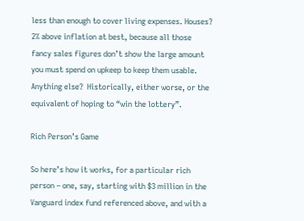less than enough to cover living expenses. Houses?  2% above inflation at best, because all those fancy sales figures don’t show the large amount you must spend on upkeep to keep them usable.  Anything else?  Historically, either worse, or the equivalent of hoping to “win the lottery”.

Rich Person’s Game

So here’s how it works, for a particular rich person – one, say, starting with $3 million in the Vanguard index fund referenced above, and with a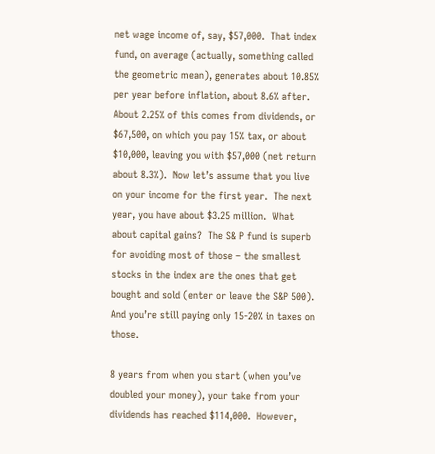net wage income of, say, $57,000.  That index fund, on average (actually, something called the geometric mean), generates about 10.85% per year before inflation, about 8.6% after.  About 2.25% of this comes from dividends, or $67,500, on which you pay 15% tax, or about $10,000, leaving you with $57,000 (net return about 8.3%).  Now let’s assume that you live on your income for the first year.  The next year, you have about $3.25 million.  What about capital gains?  The S& P fund is superb for avoiding most of those – the smallest stocks in the index are the ones that get bought and sold (enter or leave the S&P 500). And you’re still paying only 15-20% in taxes on those.

8 years from when you start (when you’ve doubled your money), your take from your dividends has reached $114,000.  However,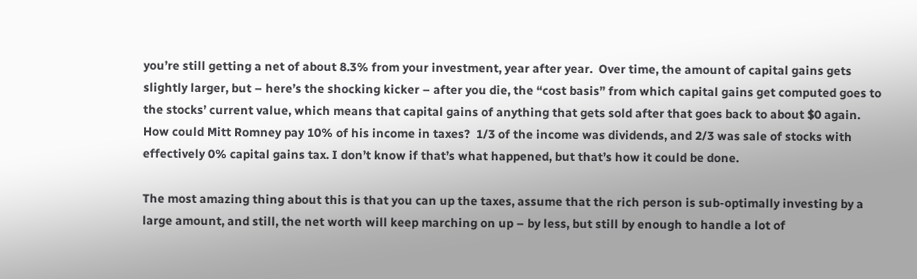you’re still getting a net of about 8.3% from your investment, year after year.  Over time, the amount of capital gains gets slightly larger, but – here’s the shocking kicker – after you die, the “cost basis” from which capital gains get computed goes to the stocks’ current value, which means that capital gains of anything that gets sold after that goes back to about $0 again.  How could Mitt Romney pay 10% of his income in taxes?  1/3 of the income was dividends, and 2/3 was sale of stocks with effectively 0% capital gains tax. I don’t know if that’s what happened, but that’s how it could be done.

The most amazing thing about this is that you can up the taxes, assume that the rich person is sub-optimally investing by a large amount, and still, the net worth will keep marching on up – by less, but still by enough to handle a lot of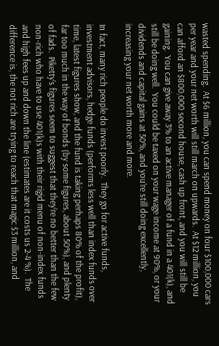wasted spending.  At $6 million, you can spend money on four $100,000 cars per year and your net worth will still march on upwards.  At $12 million, you can afford an $800,000 second house, cash up front, and you will still be gaining.  You can give away 3% to an active manager of a fund in a 401(k), and still be doing well.  You could be taxed on your wage income at 90%, or your dividends and capital gains at 50%, and you’re still doing excellently, increasing your net worth more and more.

In fact, many rich people do invest poorly.  They go for active funds, investment advisors, hedge funds (performs less well than index funds over time, latest figures show, and the fund is taking perhaps 80% of the profit), far too much in the way of bonds (by some figures, about 50%), and plenty of fads.  Piketty’s figures seem to suggest that they’re no better than the few non-rich who have to use 401(k)s with their rigid menu of non-index funds and high fees up and down the line (estimates are it costs us 2-4 %).  The difference is, the not rich are trying to reach that magic $3 million, and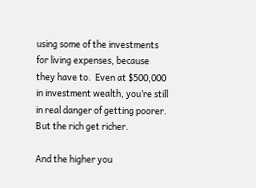using some of the investments for living expenses, because they have to.  Even at $500,000 in investment wealth, you’re still in real danger of getting poorer.  But the rich get richer.

And the higher you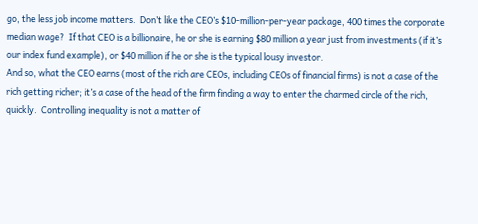go, the less job income matters.  Don’t like the CEO’s $10-million-per-year package, 400 times the corporate median wage?  If that CEO is a billionaire, he or she is earning $80 million a year just from investments (if it’s our index fund example), or $40 million if he or she is the typical lousy investor.
And so, what the CEO earns (most of the rich are CEOs, including CEOs of financial firms) is not a case of the rich getting richer; it’s a case of the head of the firm finding a way to enter the charmed circle of the rich, quickly.  Controlling inequality is not a matter of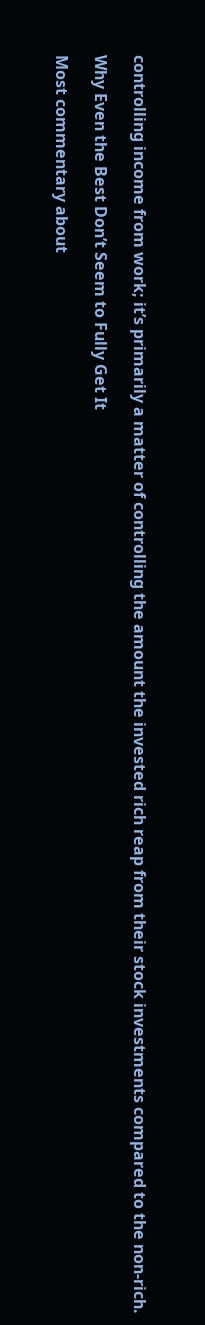controlling income from work; it’s primarily a matter of controlling the amount the invested rich reap from their stock investments compared to the non-rich.

Why Even the Best Don’t Seem to Fully Get It

Most commentary about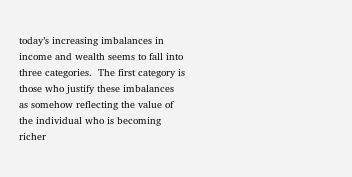today’s increasing imbalances in income and wealth seems to fall into three categories.  The first category is those who justify these imbalances as somehow reflecting the value of the individual who is becoming richer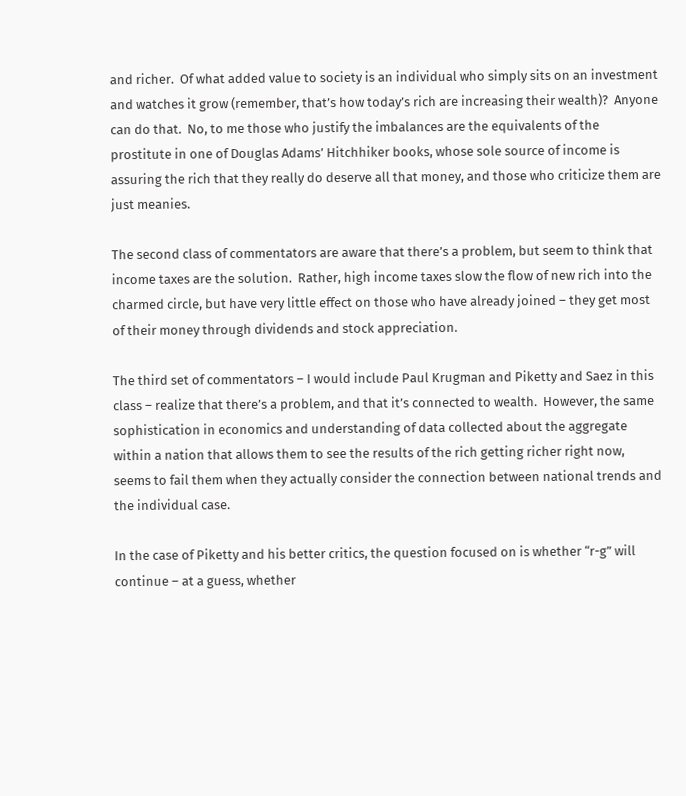and richer.  Of what added value to society is an individual who simply sits on an investment and watches it grow (remember, that’s how today’s rich are increasing their wealth)?  Anyone can do that.  No, to me those who justify the imbalances are the equivalents of the prostitute in one of Douglas Adams’ Hitchhiker books, whose sole source of income is assuring the rich that they really do deserve all that money, and those who criticize them are just meanies.

The second class of commentators are aware that there’s a problem, but seem to think that income taxes are the solution.  Rather, high income taxes slow the flow of new rich into the charmed circle, but have very little effect on those who have already joined – they get most of their money through dividends and stock appreciation.

The third set of commentators – I would include Paul Krugman and Piketty and Saez in this class – realize that there’s a problem, and that it’s connected to wealth.  However, the same sophistication in economics and understanding of data collected about the aggregate within a nation that allows them to see the results of the rich getting richer right now, seems to fail them when they actually consider the connection between national trends and the individual case.

In the case of Piketty and his better critics, the question focused on is whether “r-g” will continue – at a guess, whether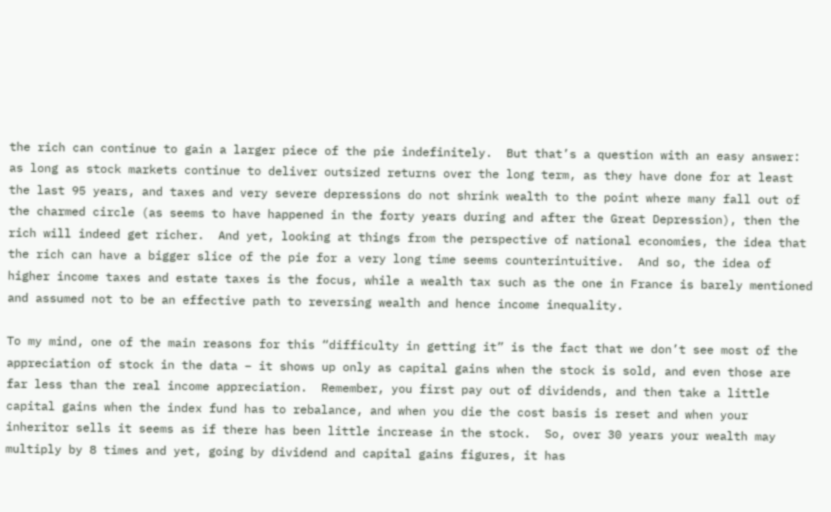the rich can continue to gain a larger piece of the pie indefinitely.  But that’s a question with an easy answer:  as long as stock markets continue to deliver outsized returns over the long term, as they have done for at least the last 95 years, and taxes and very severe depressions do not shrink wealth to the point where many fall out of the charmed circle (as seems to have happened in the forty years during and after the Great Depression), then the rich will indeed get richer.  And yet, looking at things from the perspective of national economies, the idea that the rich can have a bigger slice of the pie for a very long time seems counterintuitive.  And so, the idea of higher income taxes and estate taxes is the focus, while a wealth tax such as the one in France is barely mentioned and assumed not to be an effective path to reversing wealth and hence income inequality.

To my mind, one of the main reasons for this “difficulty in getting it” is the fact that we don’t see most of the appreciation of stock in the data – it shows up only as capital gains when the stock is sold, and even those are far less than the real income appreciation.  Remember, you first pay out of dividends, and then take a little capital gains when the index fund has to rebalance, and when you die the cost basis is reset and when your inheritor sells it seems as if there has been little increase in the stock.  So, over 30 years your wealth may multiply by 8 times and yet, going by dividend and capital gains figures, it has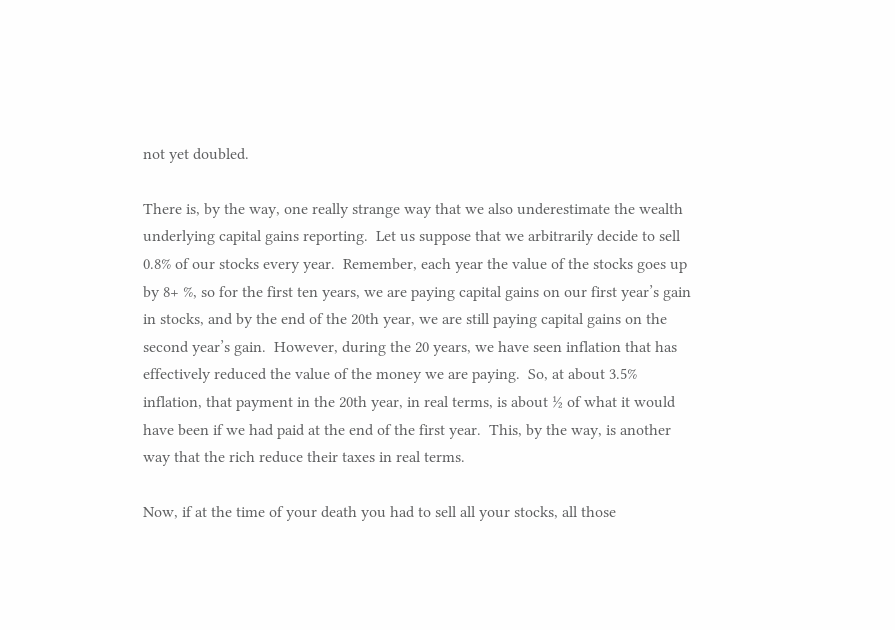not yet doubled.

There is, by the way, one really strange way that we also underestimate the wealth underlying capital gains reporting.  Let us suppose that we arbitrarily decide to sell 0.8% of our stocks every year.  Remember, each year the value of the stocks goes up by 8+ %, so for the first ten years, we are paying capital gains on our first year’s gain in stocks, and by the end of the 20th year, we are still paying capital gains on the second year’s gain.  However, during the 20 years, we have seen inflation that has effectively reduced the value of the money we are paying.  So, at about 3.5% inflation, that payment in the 20th year, in real terms, is about ½ of what it would have been if we had paid at the end of the first year.  This, by the way, is another way that the rich reduce their taxes in real terms.

Now, if at the time of your death you had to sell all your stocks, all those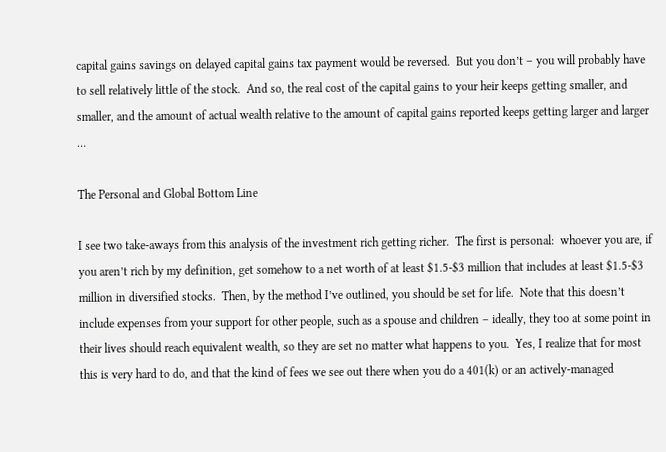capital gains savings on delayed capital gains tax payment would be reversed.  But you don’t – you will probably have to sell relatively little of the stock.  And so, the real cost of the capital gains to your heir keeps getting smaller, and smaller, and the amount of actual wealth relative to the amount of capital gains reported keeps getting larger and larger …

The Personal and Global Bottom Line

I see two take-aways from this analysis of the investment rich getting richer.  The first is personal:  whoever you are, if you aren’t rich by my definition, get somehow to a net worth of at least $1.5-$3 million that includes at least $1.5-$3 million in diversified stocks.  Then, by the method I’ve outlined, you should be set for life.  Note that this doesn’t include expenses from your support for other people, such as a spouse and children – ideally, they too at some point in their lives should reach equivalent wealth, so they are set no matter what happens to you.  Yes, I realize that for most this is very hard to do, and that the kind of fees we see out there when you do a 401(k) or an actively-managed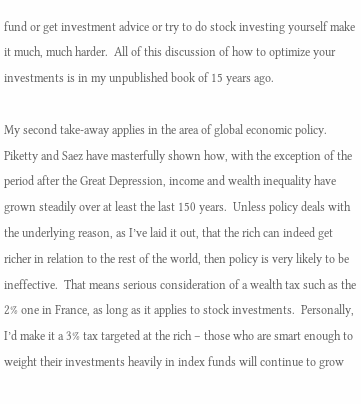fund or get investment advice or try to do stock investing yourself make it much, much harder.  All of this discussion of how to optimize your investments is in my unpublished book of 15 years ago.

My second take-away applies in the area of global economic policy.  Piketty and Saez have masterfully shown how, with the exception of the period after the Great Depression, income and wealth inequality have grown steadily over at least the last 150 years.  Unless policy deals with the underlying reason, as I’ve laid it out, that the rich can indeed get richer in relation to the rest of the world, then policy is very likely to be ineffective.  That means serious consideration of a wealth tax such as the 2% one in France, as long as it applies to stock investments.  Personally, I’d make it a 3% tax targeted at the rich – those who are smart enough to weight their investments heavily in index funds will continue to grow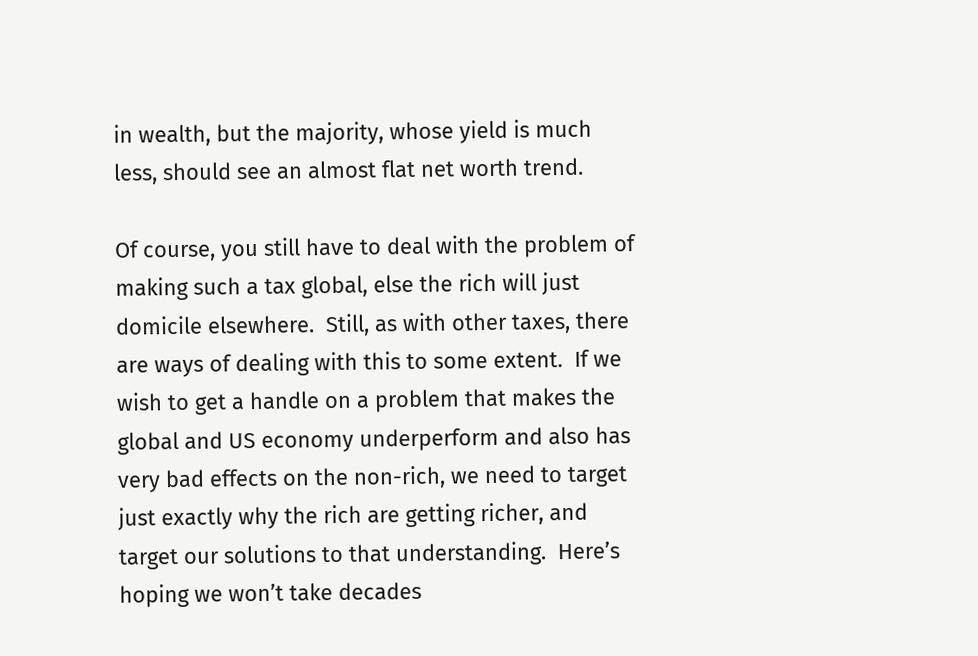in wealth, but the majority, whose yield is much less, should see an almost flat net worth trend.

Of course, you still have to deal with the problem of making such a tax global, else the rich will just domicile elsewhere.  Still, as with other taxes, there are ways of dealing with this to some extent.  If we wish to get a handle on a problem that makes the global and US economy underperform and also has very bad effects on the non-rich, we need to target just exactly why the rich are getting richer, and target our solutions to that understanding.  Here’s hoping we won’t take decades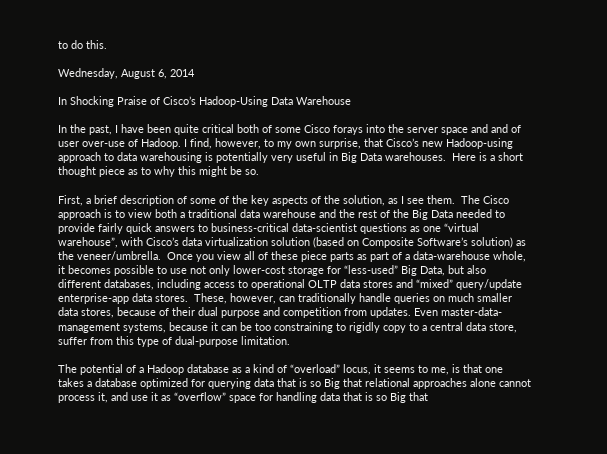to do this.

Wednesday, August 6, 2014

In Shocking Praise of Cisco’s Hadoop-Using Data Warehouse

In the past, I have been quite critical both of some Cisco forays into the server space and and of user over-use of Hadoop. I find, however, to my own surprise, that Cisco’s new Hadoop-using approach to data warehousing is potentially very useful in Big Data warehouses.  Here is a short thought piece as to why this might be so.

First, a brief description of some of the key aspects of the solution, as I see them.  The Cisco approach is to view both a traditional data warehouse and the rest of the Big Data needed to provide fairly quick answers to business-critical data-scientist questions as one “virtual warehouse”, with Cisco’s data virtualization solution (based on Composite Software’s solution) as the veneer/umbrella.  Once you view all of these piece parts as part of a data-warehouse whole, it becomes possible to use not only lower-cost storage for “less-used” Big Data, but also different databases, including access to operational OLTP data stores and “mixed” query/update enterprise-app data stores.  These, however, can traditionally handle queries on much smaller data stores, because of their dual purpose and competition from updates. Even master-data-management systems, because it can be too constraining to rigidly copy to a central data store, suffer from this type of dual-purpose limitation.

The potential of a Hadoop database as a kind of “overload” locus, it seems to me, is that one takes a database optimized for querying data that is so Big that relational approaches alone cannot process it, and use it as “overflow” space for handling data that is so Big that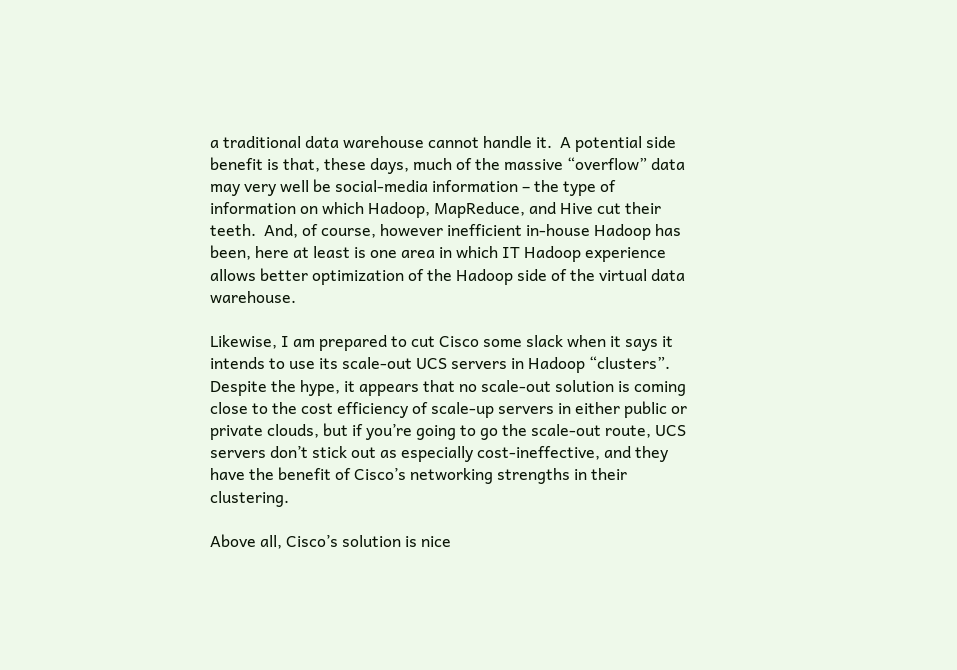a traditional data warehouse cannot handle it.  A potential side benefit is that, these days, much of the massive “overflow” data may very well be social-media information – the type of information on which Hadoop, MapReduce, and Hive cut their teeth.  And, of course, however inefficient in-house Hadoop has been, here at least is one area in which IT Hadoop experience allows better optimization of the Hadoop side of the virtual data warehouse.

Likewise, I am prepared to cut Cisco some slack when it says it intends to use its scale-out UCS servers in Hadoop “clusters”.  Despite the hype, it appears that no scale-out solution is coming close to the cost efficiency of scale-up servers in either public or private clouds, but if you’re going to go the scale-out route, UCS servers don’t stick out as especially cost-ineffective, and they have the benefit of Cisco’s networking strengths in their clustering.

Above all, Cisco’s solution is nice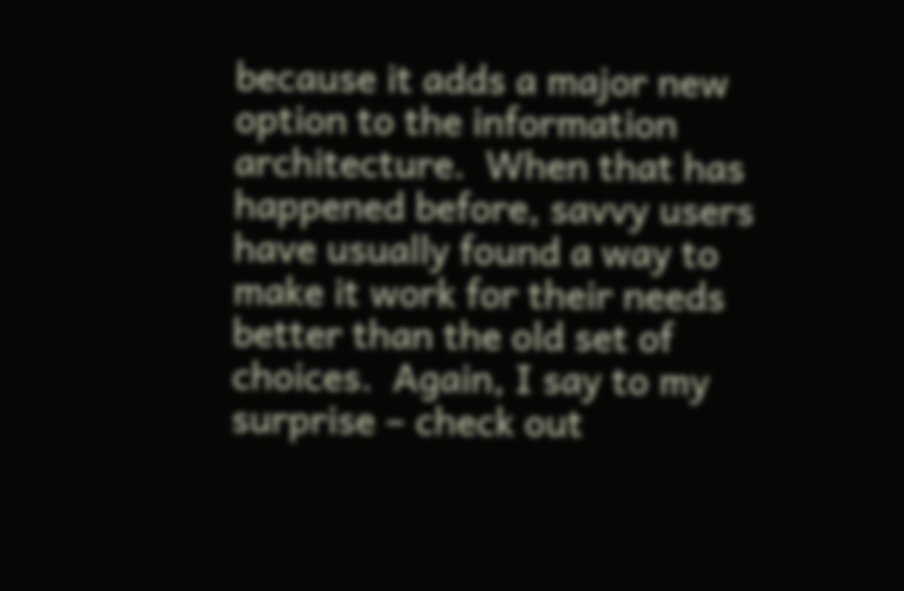because it adds a major new option to the information architecture.  When that has happened before, savvy users have usually found a way to make it work for their needs better than the old set of choices.  Again, I say to my surprise – check out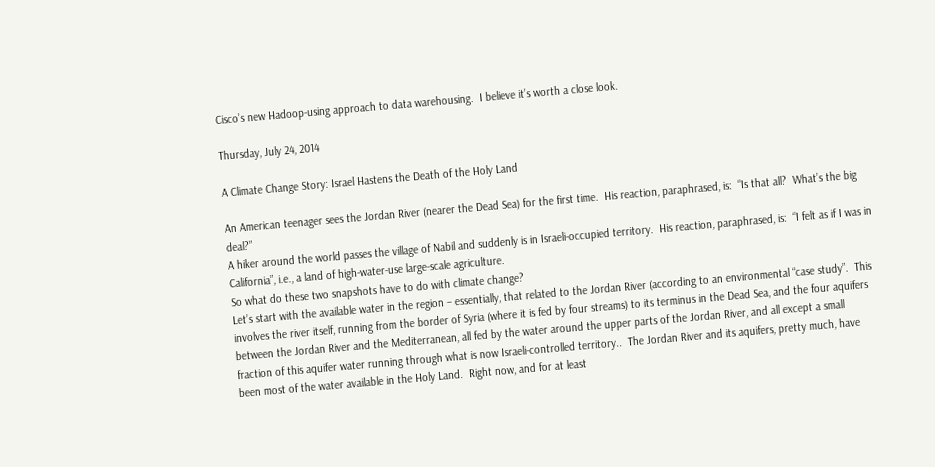Cisco’s new Hadoop-using approach to data warehousing.  I believe it’s worth a close look.

Thursday, July 24, 2014

A Climate Change Story: Israel Hastens the Death of the Holy Land

An American teenager sees the Jordan River (nearer the Dead Sea) for the first time.  His reaction, paraphrased, is:  “Is that all?  What’s the big deal?”
A hiker around the world passes the village of Nabil and suddenly is in Israeli-occupied territory.  His reaction, paraphrased, is:  “I felt as if I was in California”, i.e., a land of high-water-use large-scale agriculture.
So what do these two snapshots have to do with climate change?
Let’s start with the available water in the region – essentially, that related to the Jordan River (according to an environmental “case study”.  This involves the river itself, running from the border of Syria (where it is fed by four streams) to its terminus in the Dead Sea, and the four aquifers between the Jordan River and the Mediterranean, all fed by the water around the upper parts of the Jordan River, and all except a small fraction of this aquifer water running through what is now Israeli-controlled territory..  The Jordan River and its aquifers, pretty much, have been most of the water available in the Holy Land.  Right now, and for at least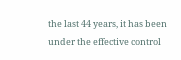the last 44 years, it has been under the effective control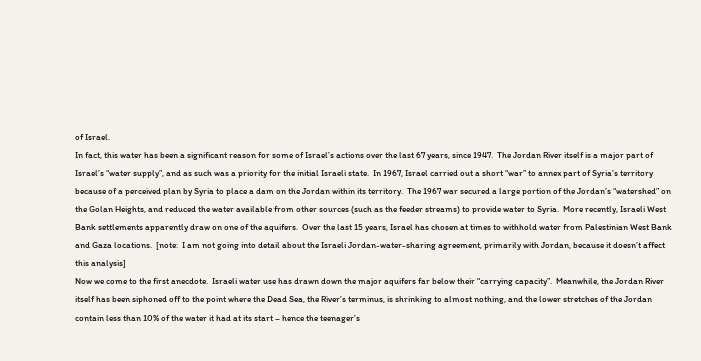of Israel.
In fact, this water has been a significant reason for some of Israel’s actions over the last 67 years, since 1947.  The Jordan River itself is a major part of Israel’s “water supply”, and as such was a priority for the initial Israeli state.  In 1967, Israel carried out a short “war” to annex part of Syria’s territory because of a perceived plan by Syria to place a dam on the Jordan within its territory.  The 1967 war secured a large portion of the Jordan’s “watershed” on the Golan Heights, and reduced the water available from other sources (such as the feeder streams) to provide water to Syria.  More recently, Israeli West Bank settlements apparently draw on one of the aquifers.  Over the last 15 years, Israel has chosen at times to withhold water from Palestinian West Bank and Gaza locations.  [note:  I am not going into detail about the Israeli Jordan-water-sharing agreement, primarily with Jordan, because it doesn’t affect this analysis]
Now we come to the first anecdote.  Israeli water use has drawn down the major aquifers far below their “carrying capacity”.  Meanwhile, the Jordan River itself has been siphoned off to the point where the Dead Sea, the River’s terminus, is shrinking to almost nothing, and the lower stretches of the Jordan contain less than 10% of the water it had at its start – hence the teenager’s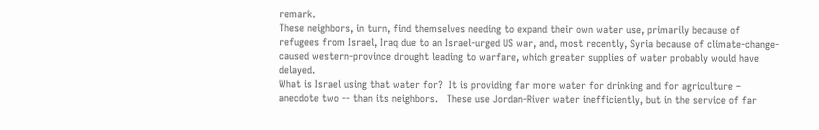remark.
These neighbors, in turn, find themselves needing to expand their own water use, primarily because of refugees from Israel, Iraq due to an Israel-urged US war, and, most recently, Syria because of climate-change-caused western-province drought leading to warfare, which greater supplies of water probably would have delayed.
What is Israel using that water for?  It is providing far more water for drinking and for agriculture – anecdote two -- than its neighbors.   These use Jordan-River water inefficiently, but in the service of far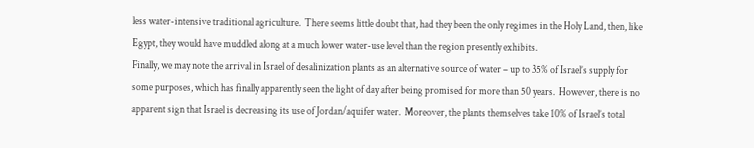less water-intensive traditional agriculture.  There seems little doubt that, had they been the only regimes in the Holy Land, then, like Egypt, they would have muddled along at a much lower water-use level than the region presently exhibits.
Finally, we may note the arrival in Israel of desalinization plants as an alternative source of water – up to 35% of Israel’s supply for some purposes, which has finally apparently seen the light of day after being promised for more than 50 years.  However, there is no apparent sign that Israel is decreasing its use of Jordan/aquifer water.  Moreover, the plants themselves take 10% of Israel’s total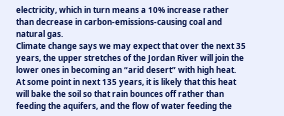electricity, which in turn means a 10% increase rather than decrease in carbon-emissions-causing coal and natural gas.
Climate change says we may expect that over the next 35 years, the upper stretches of the Jordan River will join the lower ones in becoming an “arid desert” with high heat.  At some point in next 135 years, it is likely that this heat will bake the soil so that rain bounces off rather than feeding the aquifers, and the flow of water feeding the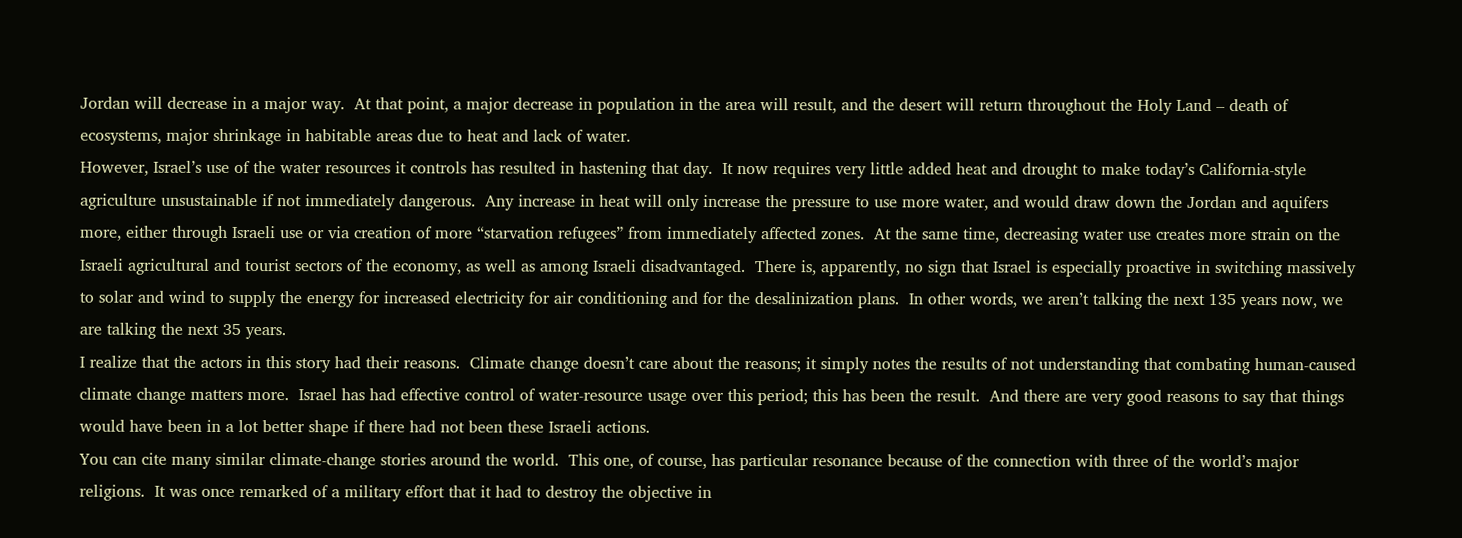Jordan will decrease in a major way.  At that point, a major decrease in population in the area will result, and the desert will return throughout the Holy Land – death of ecosystems, major shrinkage in habitable areas due to heat and lack of water.
However, Israel’s use of the water resources it controls has resulted in hastening that day.  It now requires very little added heat and drought to make today’s California-style agriculture unsustainable if not immediately dangerous.  Any increase in heat will only increase the pressure to use more water, and would draw down the Jordan and aquifers more, either through Israeli use or via creation of more “starvation refugees” from immediately affected zones.  At the same time, decreasing water use creates more strain on the Israeli agricultural and tourist sectors of the economy, as well as among Israeli disadvantaged.  There is, apparently, no sign that Israel is especially proactive in switching massively to solar and wind to supply the energy for increased electricity for air conditioning and for the desalinization plans.  In other words, we aren’t talking the next 135 years now, we are talking the next 35 years.
I realize that the actors in this story had their reasons.  Climate change doesn’t care about the reasons; it simply notes the results of not understanding that combating human-caused climate change matters more.  Israel has had effective control of water-resource usage over this period; this has been the result.  And there are very good reasons to say that things would have been in a lot better shape if there had not been these Israeli actions.
You can cite many similar climate-change stories around the world.  This one, of course, has particular resonance because of the connection with three of the world’s major religions.  It was once remarked of a military effort that it had to destroy the objective in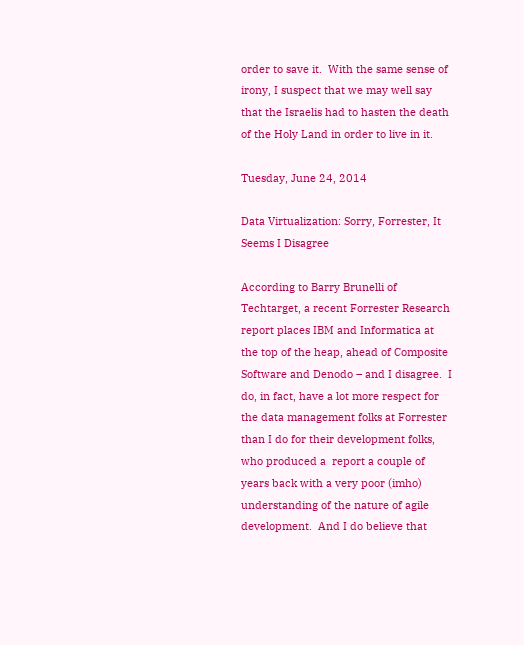order to save it.  With the same sense of irony, I suspect that we may well say that the Israelis had to hasten the death of the Holy Land in order to live in it.

Tuesday, June 24, 2014

Data Virtualization: Sorry, Forrester, It Seems I Disagree

According to Barry Brunelli of Techtarget, a recent Forrester Research report places IBM and Informatica at the top of the heap, ahead of Composite Software and Denodo – and I disagree.  I do, in fact, have a lot more respect for the data management folks at Forrester than I do for their development folks, who produced a  report a couple of years back with a very poor (imho) understanding of the nature of agile development.  And I do believe that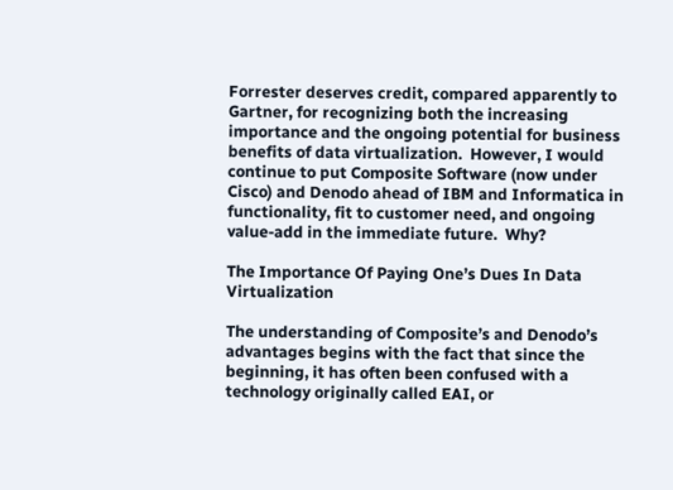Forrester deserves credit, compared apparently to Gartner, for recognizing both the increasing importance and the ongoing potential for business benefits of data virtualization.  However, I would continue to put Composite Software (now under Cisco) and Denodo ahead of IBM and Informatica in functionality, fit to customer need, and ongoing value-add in the immediate future.  Why?

The Importance Of Paying One’s Dues In Data Virtualization

The understanding of Composite’s and Denodo’s advantages begins with the fact that since the beginning, it has often been confused with a technology originally called EAI, or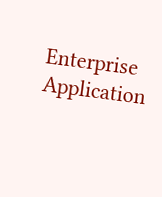Enterprise Application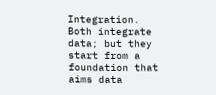Integration.  Both integrate data; but they start from a foundation that aims data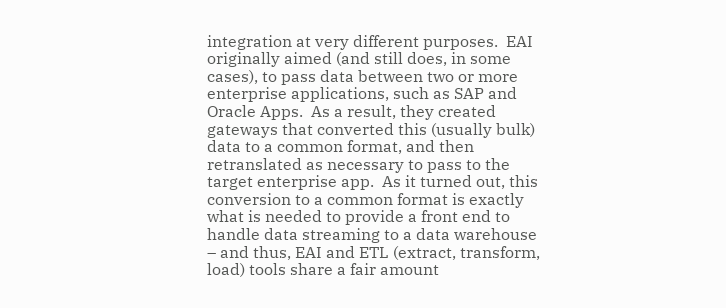integration at very different purposes.  EAI originally aimed (and still does, in some cases), to pass data between two or more enterprise applications, such as SAP and Oracle Apps.  As a result, they created gateways that converted this (usually bulk) data to a common format, and then retranslated as necessary to pass to the target enterprise app.  As it turned out, this conversion to a common format is exactly what is needed to provide a front end to handle data streaming to a data warehouse – and thus, EAI and ETL (extract, transform, load) tools share a fair amount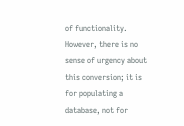of functionality.  However, there is no sense of urgency about this conversion; it is for populating a database, not for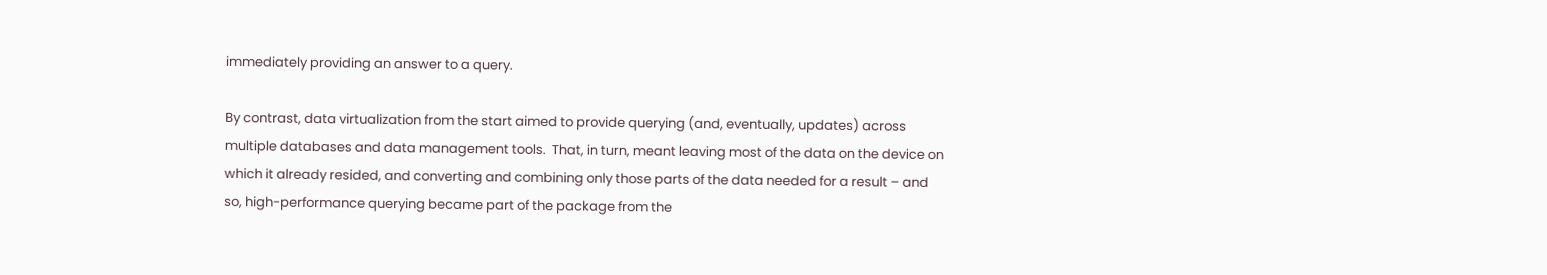immediately providing an answer to a query.

By contrast, data virtualization from the start aimed to provide querying (and, eventually, updates) across multiple databases and data management tools.  That, in turn, meant leaving most of the data on the device on which it already resided, and converting and combining only those parts of the data needed for a result – and so, high-performance querying became part of the package from the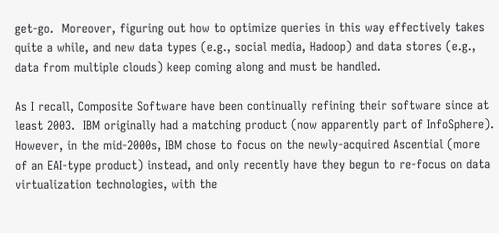get-go.  Moreover, figuring out how to optimize queries in this way effectively takes quite a while, and new data types (e.g., social media, Hadoop) and data stores (e.g., data from multiple clouds) keep coming along and must be handled.

As I recall, Composite Software have been continually refining their software since at least 2003.  IBM originally had a matching product (now apparently part of InfoSphere).  However, in the mid-2000s, IBM chose to focus on the newly-acquired Ascential (more of an EAI-type product) instead, and only recently have they begun to re-focus on data virtualization technologies, with the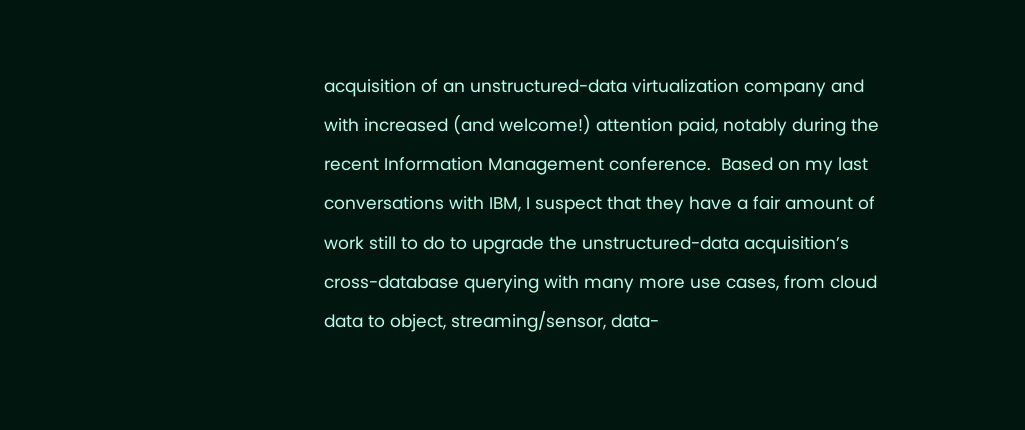acquisition of an unstructured-data virtualization company and with increased (and welcome!) attention paid, notably during the recent Information Management conference.  Based on my last conversations with IBM, I suspect that they have a fair amount of work still to do to upgrade the unstructured-data acquisition’s cross-database querying with many more use cases, from cloud data to object, streaming/sensor, data-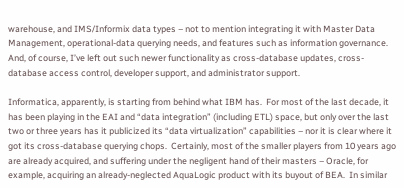warehouse, and IMS/Informix data types – not to mention integrating it with Master Data Management, operational-data querying needs, and features such as information governance.  And, of course, I’ve left out such newer functionality as cross-database updates, cross-database access control, developer support, and administrator support.

Informatica, apparently, is starting from behind what IBM has.  For most of the last decade, it has been playing in the EAI and “data integration” (including ETL) space, but only over the last two or three years has it publicized its “data virtualization” capabilities – nor it is clear where it got its cross-database querying chops.  Certainly, most of the smaller players from 10 years ago are already acquired, and suffering under the negligent hand of their masters – Oracle, for example, acquiring an already-neglected AquaLogic product with its buyout of BEA.  In similar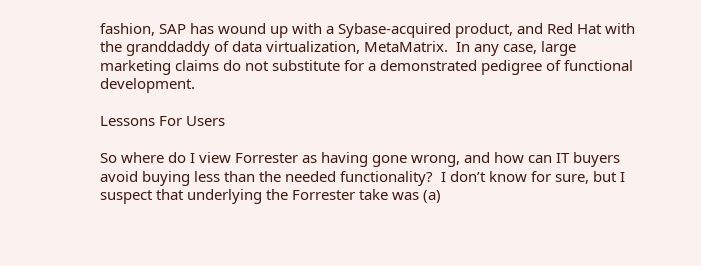fashion, SAP has wound up with a Sybase-acquired product, and Red Hat with the granddaddy of data virtualization, MetaMatrix.  In any case, large marketing claims do not substitute for a demonstrated pedigree of functional development.

Lessons For Users

So where do I view Forrester as having gone wrong, and how can IT buyers avoid buying less than the needed functionality?  I don’t know for sure, but I suspect that underlying the Forrester take was (a)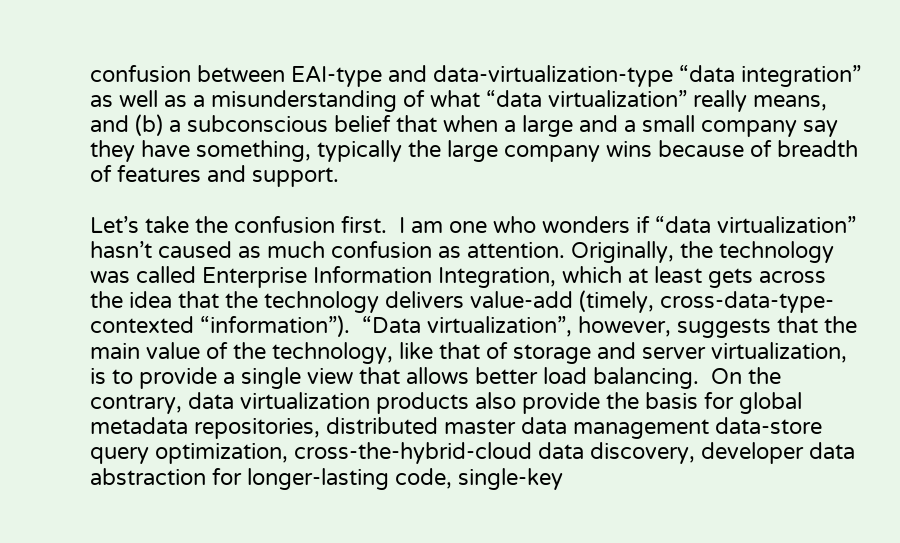confusion between EAI-type and data-virtualization-type “data integration” as well as a misunderstanding of what “data virtualization” really means, and (b) a subconscious belief that when a large and a small company say they have something, typically the large company wins because of breadth of features and support.

Let’s take the confusion first.  I am one who wonders if “data virtualization” hasn’t caused as much confusion as attention. Originally, the technology was called Enterprise Information Integration, which at least gets across the idea that the technology delivers value-add (timely, cross-data-type-contexted “information”).  “Data virtualization”, however, suggests that the main value of the technology, like that of storage and server virtualization, is to provide a single view that allows better load balancing.  On the contrary, data virtualization products also provide the basis for global metadata repositories, distributed master data management data-store query optimization, cross-the-hybrid-cloud data discovery, developer data abstraction for longer-lasting code, single-key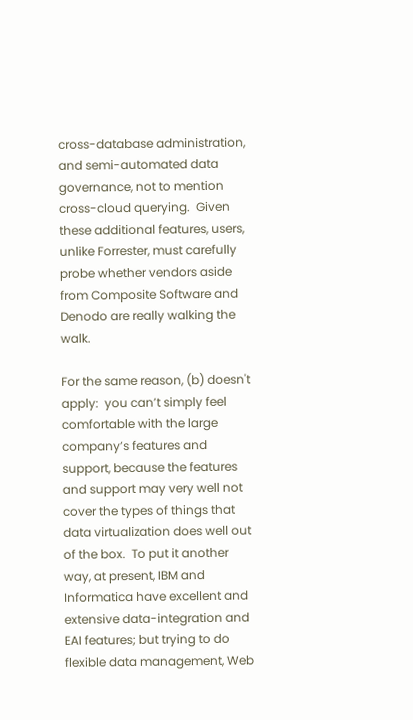cross-database administration, and semi-automated data governance, not to mention cross-cloud querying.  Given these additional features, users, unlike Forrester, must carefully probe whether vendors aside from Composite Software and Denodo are really walking the walk.

For the same reason, (b) doesn't apply:  you can’t simply feel comfortable with the large company’s features and support, because the features and support may very well not cover the types of things that data virtualization does well out of the box.  To put it another way, at present, IBM and Informatica have excellent and extensive data-integration and EAI features; but trying to do flexible data management, Web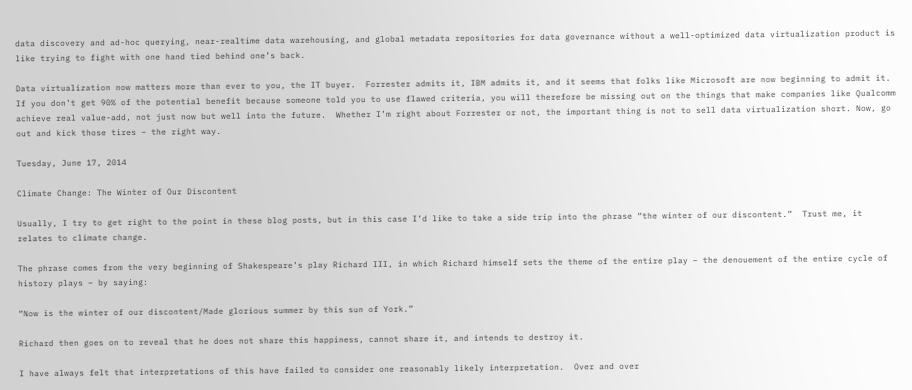data discovery and ad-hoc querying, near-realtime data warehousing, and global metadata repositories for data governance without a well-optimized data virtualization product is like trying to fight with one hand tied behind one’s back.

Data virtualization now matters more than ever to you, the IT buyer.  Forrester admits it, IBM admits it, and it seems that folks like Microsoft are now beginning to admit it.  If you don’t get 90% of the potential benefit because someone told you to use flawed criteria, you will therefore be missing out on the things that make companies like Qualcomm achieve real value-add, not just now but well into the future.  Whether I’m right about Forrester or not, the important thing is not to sell data virtualization short. Now, go out and kick those tires – the right way.

Tuesday, June 17, 2014

Climate Change: The Winter of Our Discontent

Usually, I try to get right to the point in these blog posts, but in this case I’d like to take a side trip into the phrase “the winter of our discontent.”  Trust me, it relates to climate change.

The phrase comes from the very beginning of Shakespeare’s play Richard III, in which Richard himself sets the theme of the entire play – the denouement of the entire cycle of history plays – by saying:

“Now is the winter of our discontent/Made glorious summer by this sun of York.”

Richard then goes on to reveal that he does not share this happiness, cannot share it, and intends to destroy it.

I have always felt that interpretations of this have failed to consider one reasonably likely interpretation.  Over and over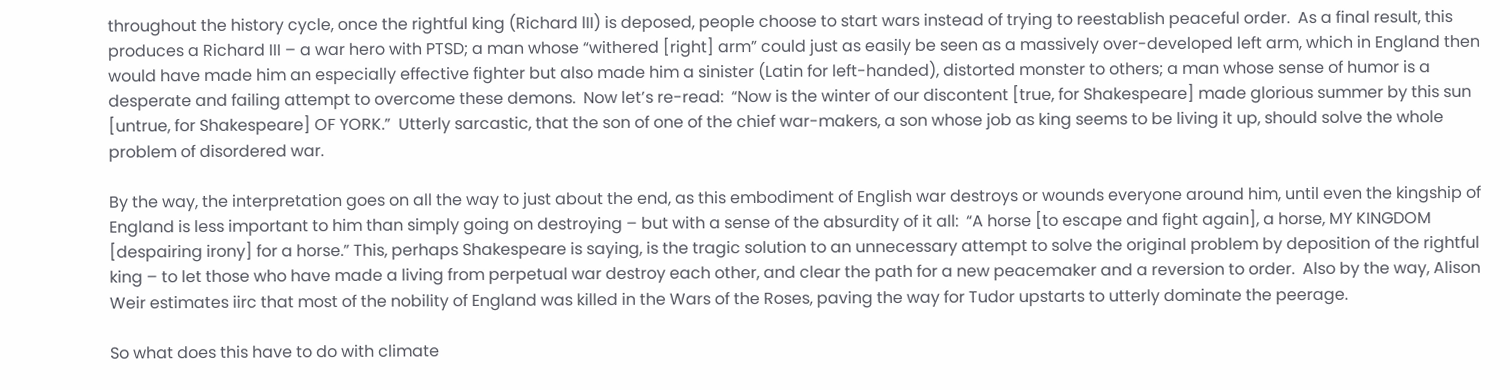throughout the history cycle, once the rightful king (Richard lII) is deposed, people choose to start wars instead of trying to reestablish peaceful order.  As a final result, this produces a Richard III – a war hero with PTSD; a man whose “withered [right] arm” could just as easily be seen as a massively over-developed left arm, which in England then would have made him an especially effective fighter but also made him a sinister (Latin for left-handed), distorted monster to others; a man whose sense of humor is a desperate and failing attempt to overcome these demons.  Now let’s re-read:  “Now is the winter of our discontent [true, for Shakespeare] made glorious summer by this sun [untrue, for Shakespeare] OF YORK.”  Utterly sarcastic, that the son of one of the chief war-makers, a son whose job as king seems to be living it up, should solve the whole problem of disordered war.

By the way, the interpretation goes on all the way to just about the end, as this embodiment of English war destroys or wounds everyone around him, until even the kingship of England is less important to him than simply going on destroying – but with a sense of the absurdity of it all:  “A horse [to escape and fight again], a horse, MY KINGDOM [despairing irony] for a horse.” This, perhaps Shakespeare is saying, is the tragic solution to an unnecessary attempt to solve the original problem by deposition of the rightful king – to let those who have made a living from perpetual war destroy each other, and clear the path for a new peacemaker and a reversion to order.  Also by the way, Alison Weir estimates iirc that most of the nobility of England was killed in the Wars of the Roses, paving the way for Tudor upstarts to utterly dominate the peerage.

So what does this have to do with climate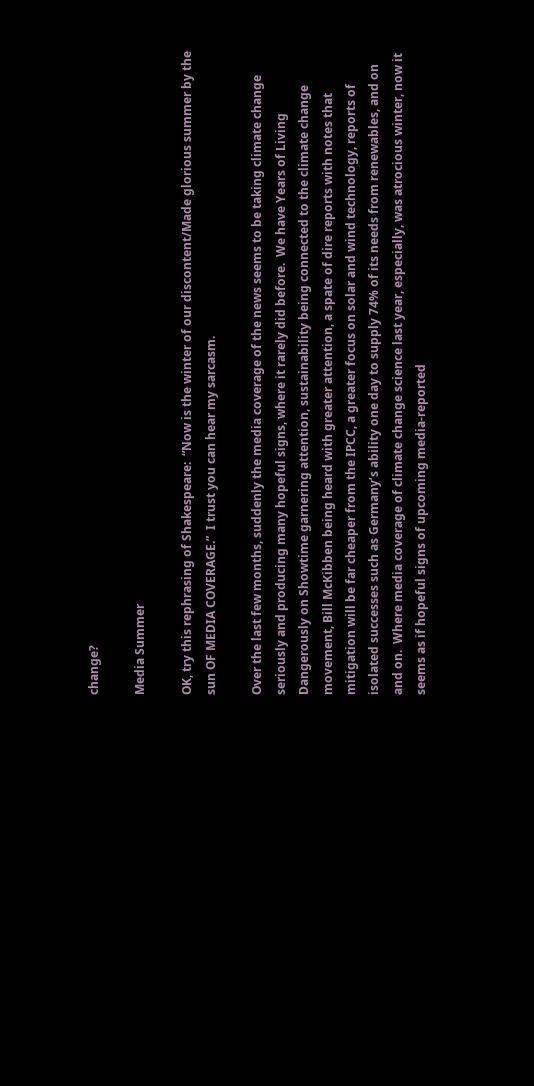change?

Media Summer

OK, try this rephrasing of Shakespeare:  “Now is the winter of our discontent/Made glorious summer by the sun OF MEDIA COVERAGE.”  I trust you can hear my sarcasm.

Over the last few months, suddenly the media coverage of the news seems to be taking climate change seriously and producing many hopeful signs, where it rarely did before.  We have Years of Living Dangerously on Showtime garnering attention, sustainability being connected to the climate change movement, Bill McKibben being heard with greater attention, a spate of dire reports with notes that mitigation will be far cheaper from the IPCC, a greater focus on solar and wind technology, reports of isolated successes such as Germany’s ability one day to supply 74% of its needs from renewables, and on and on.  Where media coverage of climate change science last year, especially, was atrocious winter, now it seems as if hopeful signs of upcoming media-reported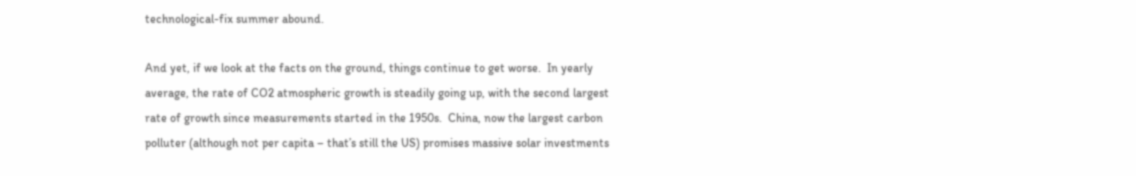technological-fix summer abound.

And yet, if we look at the facts on the ground, things continue to get worse.  In yearly average, the rate of CO2 atmospheric growth is steadily going up, with the second largest rate of growth since measurements started in the 1950s.  China, now the largest carbon polluter (although not per capita – that’s still the US) promises massive solar investments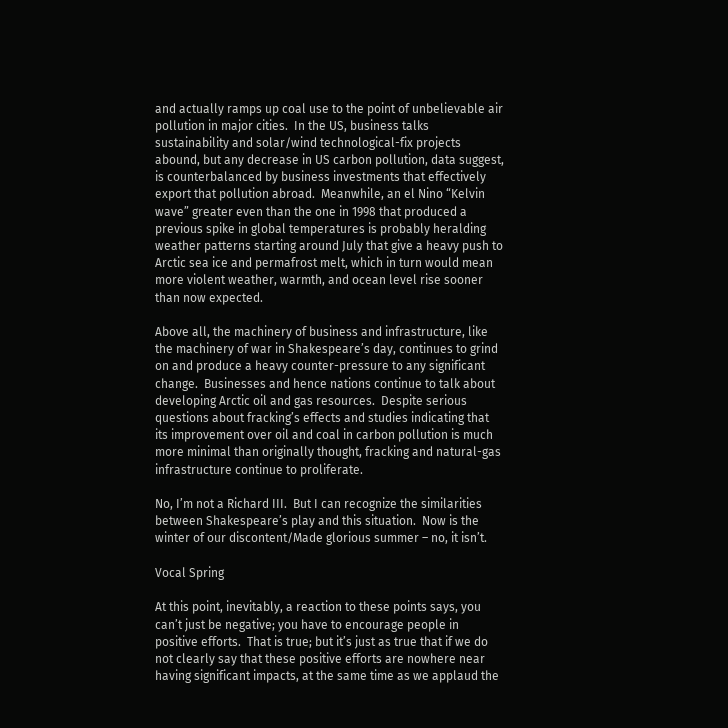and actually ramps up coal use to the point of unbelievable air pollution in major cities.  In the US, business talks sustainability and solar/wind technological-fix projects abound, but any decrease in US carbon pollution, data suggest, is counterbalanced by business investments that effectively export that pollution abroad.  Meanwhile, an el Nino “Kelvin wave” greater even than the one in 1998 that produced a previous spike in global temperatures is probably heralding weather patterns starting around July that give a heavy push to Arctic sea ice and permafrost melt, which in turn would mean more violent weather, warmth, and ocean level rise sooner than now expected.

Above all, the machinery of business and infrastructure, like the machinery of war in Shakespeare’s day, continues to grind on and produce a heavy counter-pressure to any significant change.  Businesses and hence nations continue to talk about developing Arctic oil and gas resources.  Despite serious questions about fracking’s effects and studies indicating that its improvement over oil and coal in carbon pollution is much more minimal than originally thought, fracking and natural-gas infrastructure continue to proliferate.

No, I’m not a Richard III.  But I can recognize the similarities between Shakespeare’s play and this situation.  Now is the winter of our discontent/Made glorious summer – no, it isn’t.

Vocal Spring

At this point, inevitably, a reaction to these points says, you can’t just be negative; you have to encourage people in positive efforts.  That is true; but it’s just as true that if we do not clearly say that these positive efforts are nowhere near having significant impacts, at the same time as we applaud the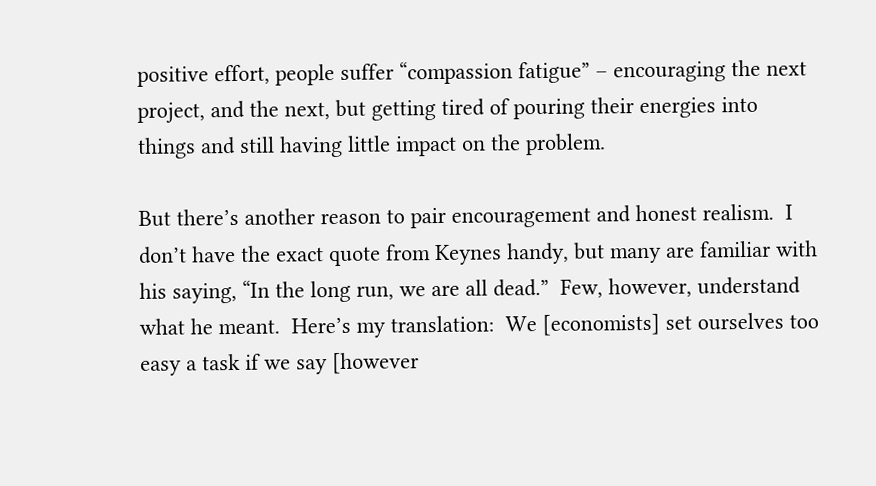positive effort, people suffer “compassion fatigue” – encouraging the next project, and the next, but getting tired of pouring their energies into things and still having little impact on the problem.

But there’s another reason to pair encouragement and honest realism.  I don’t have the exact quote from Keynes handy, but many are familiar with his saying, “In the long run, we are all dead.”  Few, however, understand what he meant.  Here’s my translation:  We [economists] set ourselves too easy a task if we say [however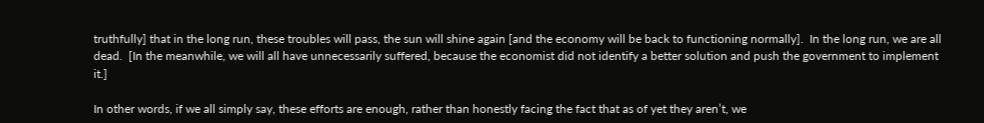truthfully] that in the long run, these troubles will pass, the sun will shine again [and the economy will be back to functioning normally].  In the long run, we are all dead.  [In the meanwhile, we will all have unnecessarily suffered, because the economist did not identify a better solution and push the government to implement it.]

In other words, if we all simply say, these efforts are enough, rather than honestly facing the fact that as of yet they aren’t, we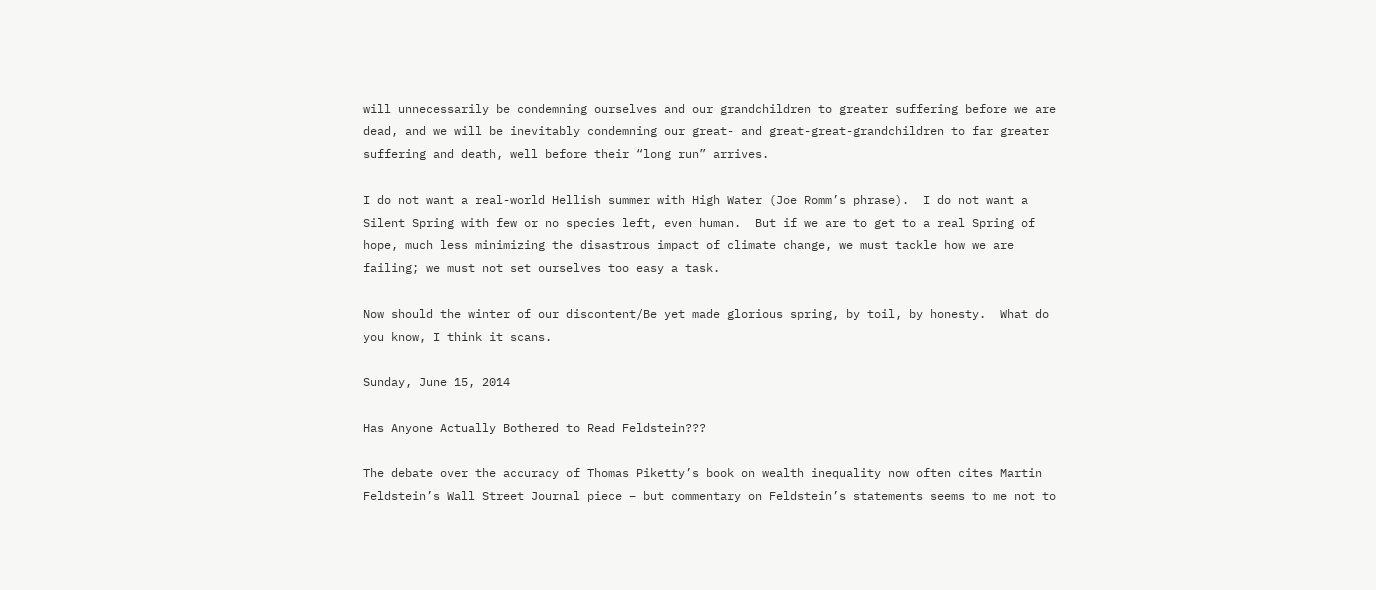will unnecessarily be condemning ourselves and our grandchildren to greater suffering before we are dead, and we will be inevitably condemning our great- and great-great-grandchildren to far greater suffering and death, well before their “long run” arrives.

I do not want a real-world Hellish summer with High Water (Joe Romm’s phrase).  I do not want a Silent Spring with few or no species left, even human.  But if we are to get to a real Spring of hope, much less minimizing the disastrous impact of climate change, we must tackle how we are failing; we must not set ourselves too easy a task.

Now should the winter of our discontent/Be yet made glorious spring, by toil, by honesty.  What do you know, I think it scans.

Sunday, June 15, 2014

Has Anyone Actually Bothered to Read Feldstein???

The debate over the accuracy of Thomas Piketty’s book on wealth inequality now often cites Martin Feldstein’s Wall Street Journal piece – but commentary on Feldstein’s statements seems to me not to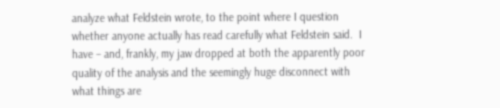analyze what Feldstein wrote, to the point where I question whether anyone actually has read carefully what Feldstein said.  I have – and, frankly, my jaw dropped at both the apparently poor quality of the analysis and the seemingly huge disconnect with what things are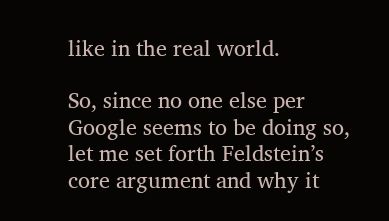like in the real world.

So, since no one else per Google seems to be doing so, let me set forth Feldstein’s core argument and why it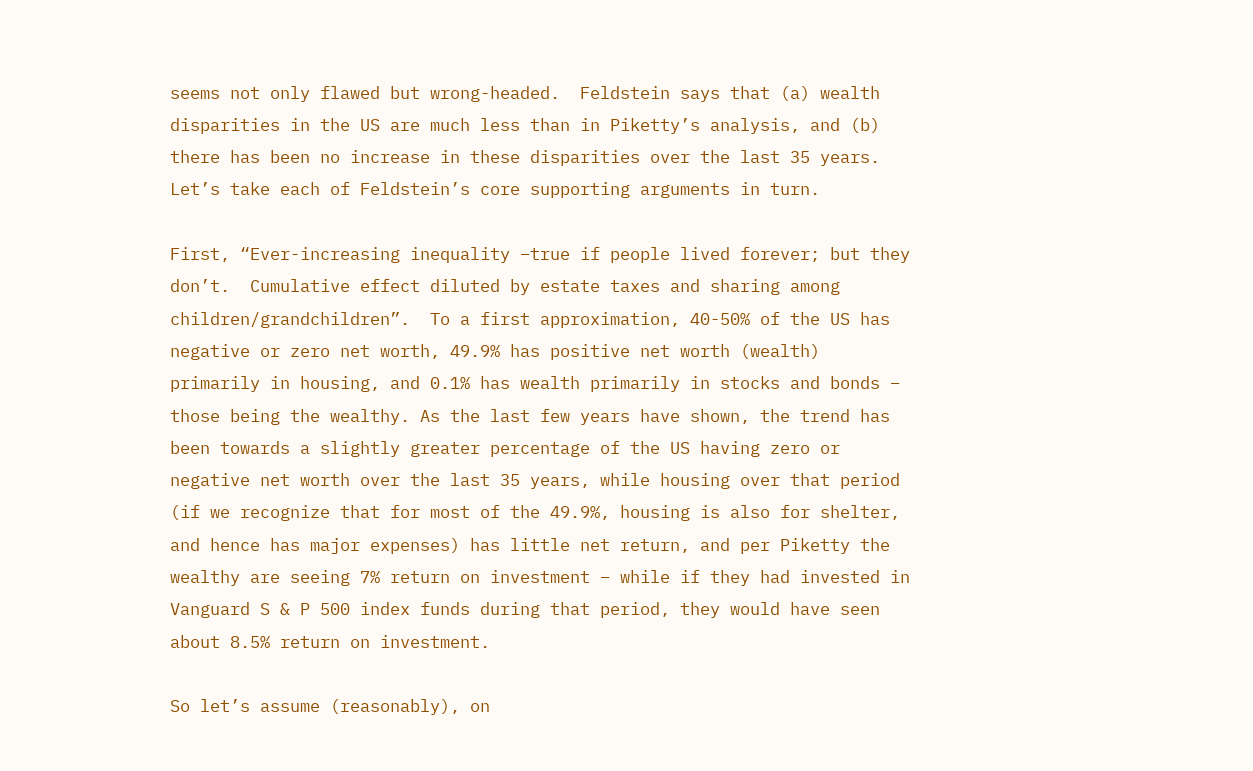seems not only flawed but wrong-headed.  Feldstein says that (a) wealth disparities in the US are much less than in Piketty’s analysis, and (b) there has been no increase in these disparities over the last 35 years.  Let’s take each of Feldstein’s core supporting arguments in turn.

First, “Ever-increasing inequality –true if people lived forever; but they don’t.  Cumulative effect diluted by estate taxes and sharing among children/grandchildren”.  To a first approximation, 40-50% of the US has negative or zero net worth, 49.9% has positive net worth (wealth) primarily in housing, and 0.1% has wealth primarily in stocks and bonds – those being the wealthy. As the last few years have shown, the trend has been towards a slightly greater percentage of the US having zero or negative net worth over the last 35 years, while housing over that period (if we recognize that for most of the 49.9%, housing is also for shelter, and hence has major expenses) has little net return, and per Piketty the wealthy are seeing 7% return on investment – while if they had invested in Vanguard S & P 500 index funds during that period, they would have seen about 8.5% return on investment.

So let’s assume (reasonably), on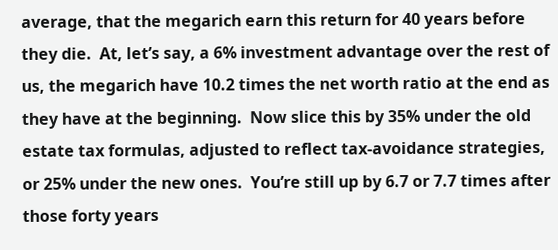average, that the megarich earn this return for 40 years before they die.  At, let’s say, a 6% investment advantage over the rest of us, the megarich have 10.2 times the net worth ratio at the end as they have at the beginning.  Now slice this by 35% under the old estate tax formulas, adjusted to reflect tax-avoidance strategies, or 25% under the new ones.  You’re still up by 6.7 or 7.7 times after those forty years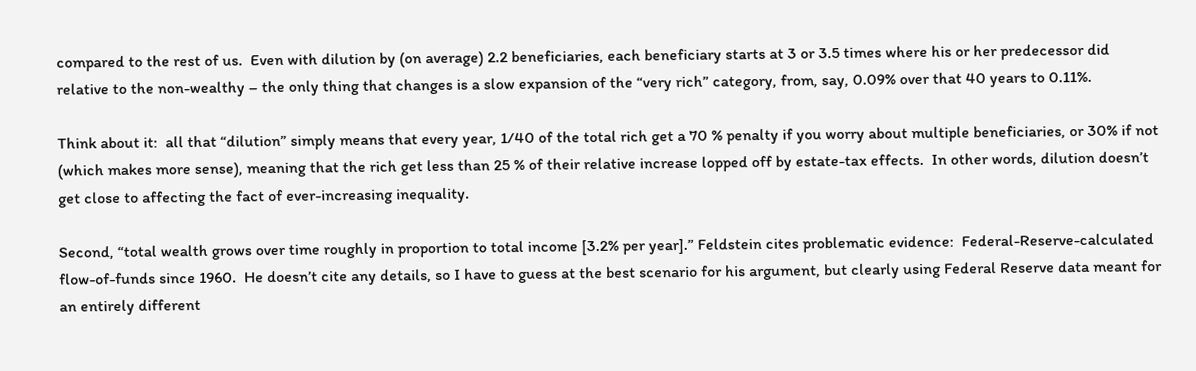compared to the rest of us.  Even with dilution by (on average) 2.2 beneficiaries, each beneficiary starts at 3 or 3.5 times where his or her predecessor did relative to the non-wealthy – the only thing that changes is a slow expansion of the “very rich” category, from, say, 0.09% over that 40 years to 0.11%.

Think about it:  all that “dilution” simply means that every year, 1/40 of the total rich get a 70 % penalty if you worry about multiple beneficiaries, or 30% if not (which makes more sense), meaning that the rich get less than 25 % of their relative increase lopped off by estate-tax effects.  In other words, dilution doesn’t get close to affecting the fact of ever-increasing inequality.

Second, “total wealth grows over time roughly in proportion to total income [3.2% per year].” Feldstein cites problematic evidence:  Federal-Reserve-calculated flow-of-funds since 1960.  He doesn’t cite any details, so I have to guess at the best scenario for his argument, but clearly using Federal Reserve data meant for an entirely different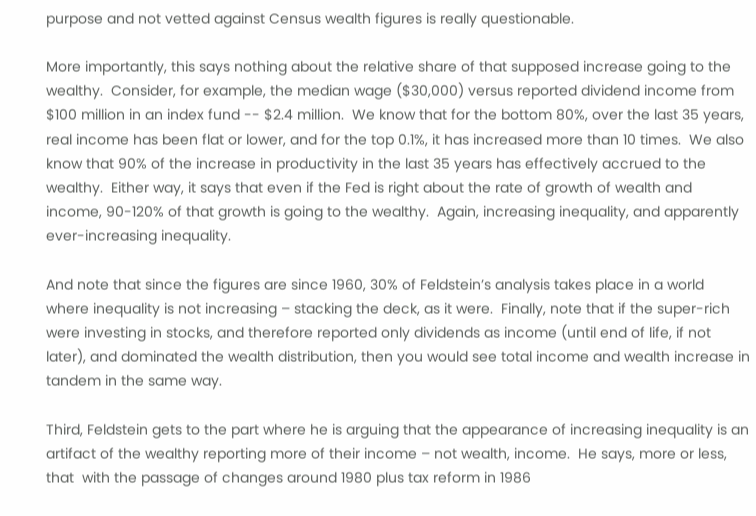purpose and not vetted against Census wealth figures is really questionable.

More importantly, this says nothing about the relative share of that supposed increase going to the wealthy.  Consider, for example, the median wage ($30,000) versus reported dividend income from $100 million in an index fund -- $2.4 million.  We know that for the bottom 80%, over the last 35 years, real income has been flat or lower, and for the top 0.1%, it has increased more than 10 times.  We also know that 90% of the increase in productivity in the last 35 years has effectively accrued to the wealthy.  Either way, it says that even if the Fed is right about the rate of growth of wealth and income, 90-120% of that growth is going to the wealthy.  Again, increasing inequality, and apparently ever-increasing inequality.

And note that since the figures are since 1960, 30% of Feldstein’s analysis takes place in a world where inequality is not increasing – stacking the deck, as it were.  Finally, note that if the super-rich were investing in stocks, and therefore reported only dividends as income (until end of life, if not later), and dominated the wealth distribution, then you would see total income and wealth increase in tandem in the same way.

Third, Feldstein gets to the part where he is arguing that the appearance of increasing inequality is an artifact of the wealthy reporting more of their income – not wealth, income.  He says, more or less, that  with the passage of changes around 1980 plus tax reform in 1986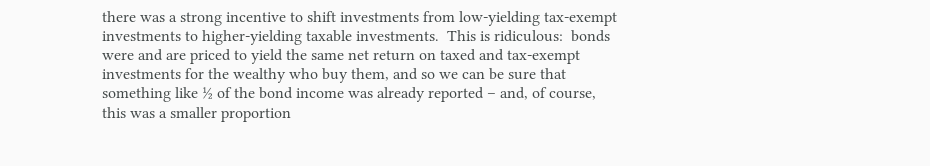there was a strong incentive to shift investments from low-yielding tax-exempt investments to higher-yielding taxable investments.  This is ridiculous:  bonds were and are priced to yield the same net return on taxed and tax-exempt investments for the wealthy who buy them, and so we can be sure that something like ½ of the bond income was already reported – and, of course, this was a smaller proportion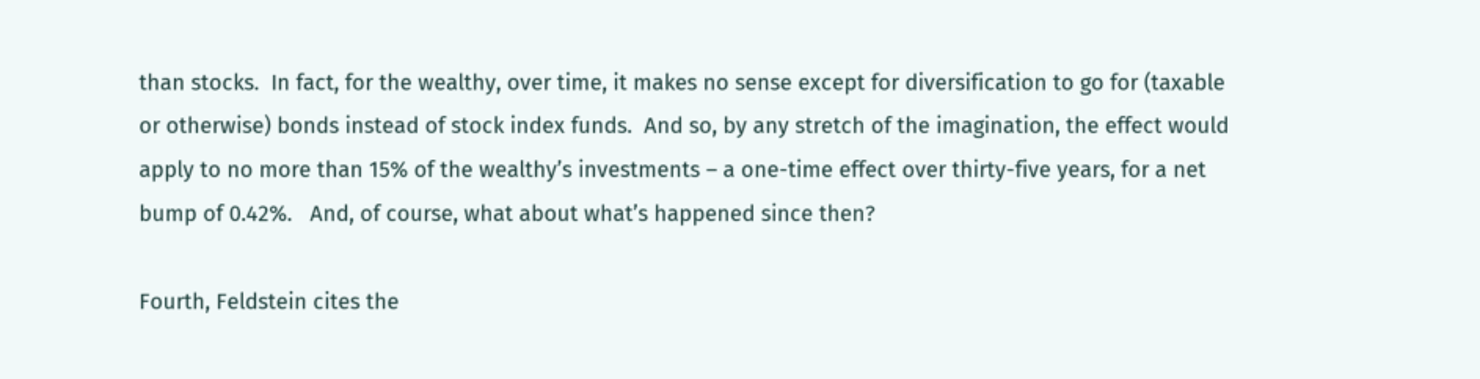than stocks.  In fact, for the wealthy, over time, it makes no sense except for diversification to go for (taxable or otherwise) bonds instead of stock index funds.  And so, by any stretch of the imagination, the effect would apply to no more than 15% of the wealthy’s investments – a one-time effect over thirty-five years, for a net bump of 0.42%.   And, of course, what about what’s happened since then?

Fourth, Feldstein cites the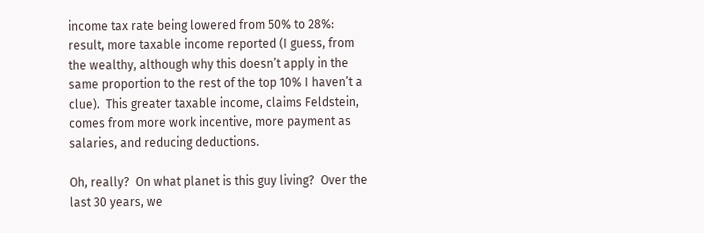income tax rate being lowered from 50% to 28%:  result, more taxable income reported (I guess, from the wealthy, although why this doesn’t apply in the same proportion to the rest of the top 10% I haven’t a clue).  This greater taxable income, claims Feldstein, comes from more work incentive, more payment as salaries, and reducing deductions.

Oh, really?  On what planet is this guy living?  Over the last 30 years, we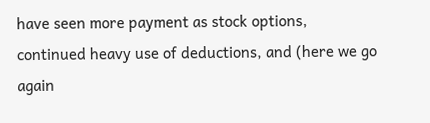have seen more payment as stock options, continued heavy use of deductions, and (here we go again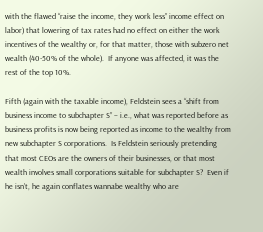with the flawed “raise the income, they work less” income effect on labor) that lowering of tax rates had no effect on either the work incentives of the wealthy or, for that matter, those with subzero net wealth (40-50% of the whole).  If anyone was affected, it was the rest of the top 10%.

Fifth (again with the taxable income), Feldstein sees a “shift from business income to subchapter S” – i.e., what was reported before as business profits is now being reported as income to the wealthy from new subchapter S corporations.  Is Feldstein seriously pretending that most CEOs are the owners of their businesses, or that most wealth involves small corporations suitable for subchapter S?  Even if he isn’t, he again conflates wannabe wealthy who are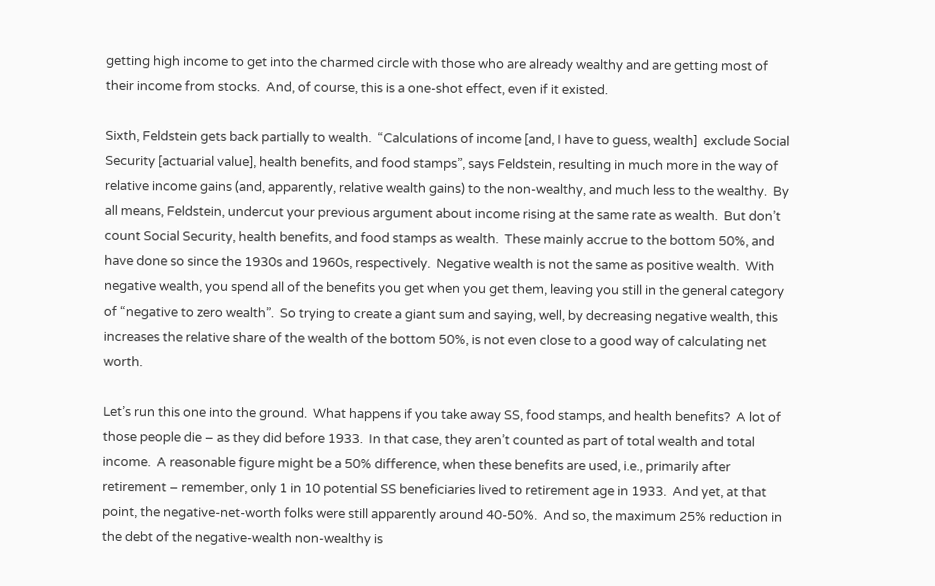getting high income to get into the charmed circle with those who are already wealthy and are getting most of their income from stocks.  And, of course, this is a one-shot effect, even if it existed.

Sixth, Feldstein gets back partially to wealth.  “Calculations of income [and, I have to guess, wealth]  exclude Social Security [actuarial value], health benefits, and food stamps”, says Feldstein, resulting in much more in the way of relative income gains (and, apparently, relative wealth gains) to the non-wealthy, and much less to the wealthy.  By all means, Feldstein, undercut your previous argument about income rising at the same rate as wealth.  But don’t count Social Security, health benefits, and food stamps as wealth.  These mainly accrue to the bottom 50%, and have done so since the 1930s and 1960s, respectively.  Negative wealth is not the same as positive wealth.  With negative wealth, you spend all of the benefits you get when you get them, leaving you still in the general category of “negative to zero wealth”.  So trying to create a giant sum and saying, well, by decreasing negative wealth, this increases the relative share of the wealth of the bottom 50%, is not even close to a good way of calculating net worth.

Let’s run this one into the ground.  What happens if you take away SS, food stamps, and health benefits?  A lot of those people die – as they did before 1933.  In that case, they aren’t counted as part of total wealth and total income.  A reasonable figure might be a 50% difference, when these benefits are used, i.e., primarily after retirement – remember, only 1 in 10 potential SS beneficiaries lived to retirement age in 1933.  And yet, at that point, the negative-net-worth folks were still apparently around 40-50%.  And so, the maximum 25% reduction in the debt of the negative-wealth non-wealthy is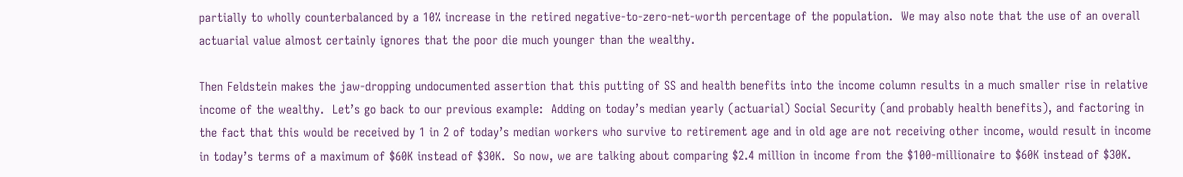partially to wholly counterbalanced by a 10% increase in the retired negative-to-zero-net-worth percentage of the population.  We may also note that the use of an overall actuarial value almost certainly ignores that the poor die much younger than the wealthy.

Then Feldstein makes the jaw-dropping undocumented assertion that this putting of SS and health benefits into the income column results in a much smaller rise in relative income of the wealthy.  Let’s go back to our previous example:  Adding on today’s median yearly (actuarial) Social Security (and probably health benefits), and factoring in the fact that this would be received by 1 in 2 of today’s median workers who survive to retirement age and in old age are not receiving other income, would result in income in today’s terms of a maximum of $60K instead of $30K.  So now, we are talking about comparing $2.4 million in income from the $100-millionaire to $60K instead of $30K.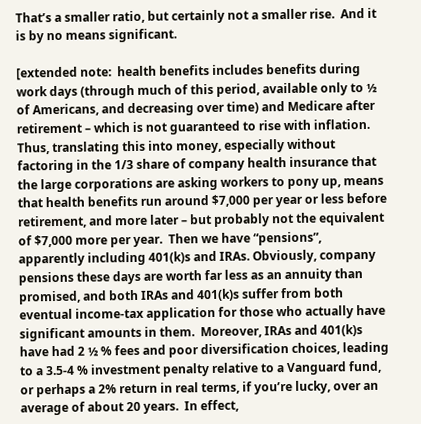That’s a smaller ratio, but certainly not a smaller rise.  And it is by no means significant.

[extended note:  health benefits includes benefits during work days (through much of this period, available only to ½ of Americans, and decreasing over time) and Medicare after retirement – which is not guaranteed to rise with inflation.  Thus, translating this into money, especially without factoring in the 1/3 share of company health insurance that the large corporations are asking workers to pony up, means that health benefits run around $7,000 per year or less before retirement, and more later – but probably not the equivalent of $7,000 more per year.  Then we have “pensions”, apparently including 401(k)s and IRAs. Obviously, company pensions these days are worth far less as an annuity than promised, and both IRAs and 401(k)s suffer from both eventual income-tax application for those who actually have significant amounts in them.  Moreover, IRAs and 401(k)s have had 2 ½ % fees and poor diversification choices, leading to a 3.5-4 % investment penalty relative to a Vanguard fund, or perhaps a 2% return in real terms, if you’re lucky, over an average of about 20 years.  In effect,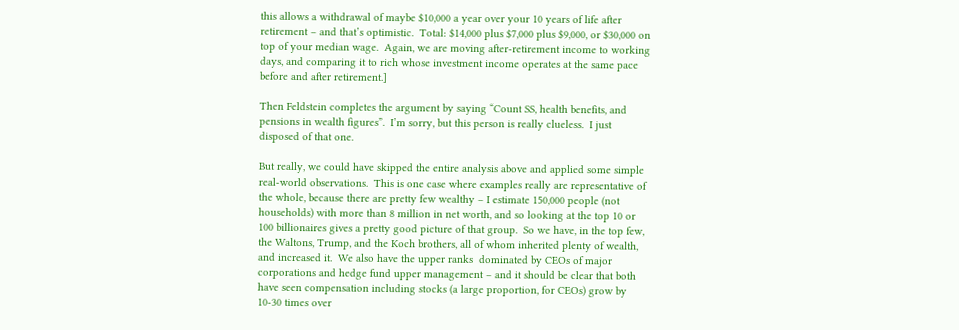this allows a withdrawal of maybe $10,000 a year over your 10 years of life after retirement – and that’s optimistic.  Total: $14,000 plus $7,000 plus $9,000, or $30,000 on top of your median wage.  Again, we are moving after-retirement income to working days, and comparing it to rich whose investment income operates at the same pace before and after retirement.]

Then Feldstein completes the argument by saying “Count SS, health benefits, and pensions in wealth figures”.  I’m sorry, but this person is really clueless.  I just disposed of that one.

But really, we could have skipped the entire analysis above and applied some simple real-world observations.  This is one case where examples really are representative of the whole, because there are pretty few wealthy – I estimate 150,000 people (not households) with more than 8 million in net worth, and so looking at the top 10 or 100 billionaires gives a pretty good picture of that group.  So we have, in the top few, the Waltons, Trump, and the Koch brothers, all of whom inherited plenty of wealth, and increased it.  We also have the upper ranks  dominated by CEOs of major corporations and hedge fund upper management – and it should be clear that both have seen compensation including stocks (a large proportion, for CEOs) grow by 10-30 times over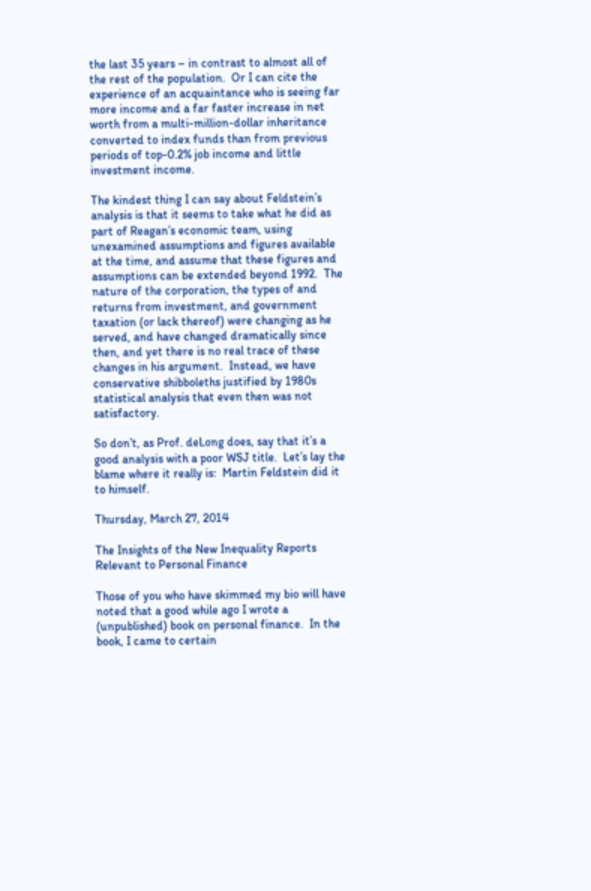the last 35 years – in contrast to almost all of the rest of the population.  Or I can cite the experience of an acquaintance who is seeing far more income and a far faster increase in net worth from a multi-million-dollar inheritance converted to index funds than from previous periods of top-0.2% job income and little investment income.

The kindest thing I can say about Feldstein’s analysis is that it seems to take what he did as part of Reagan’s economic team, using unexamined assumptions and figures available at the time, and assume that these figures and assumptions can be extended beyond 1992.  The nature of the corporation, the types of and returns from investment, and government taxation (or lack thereof) were changing as he served, and have changed dramatically since then, and yet there is no real trace of these changes in his argument.  Instead, we have conservative shibboleths justified by 1980s statistical analysis that even then was not satisfactory.

So don’t, as Prof. deLong does, say that it’s a good analysis with a poor WSJ title.  Let’s lay the blame where it really is:  Martin Feldstein did it to himself.

Thursday, March 27, 2014

The Insights of the New Inequality Reports Relevant to Personal Finance

Those of you who have skimmed my bio will have noted that a good while ago I wrote a (unpublished) book on personal finance.  In the book, I came to certain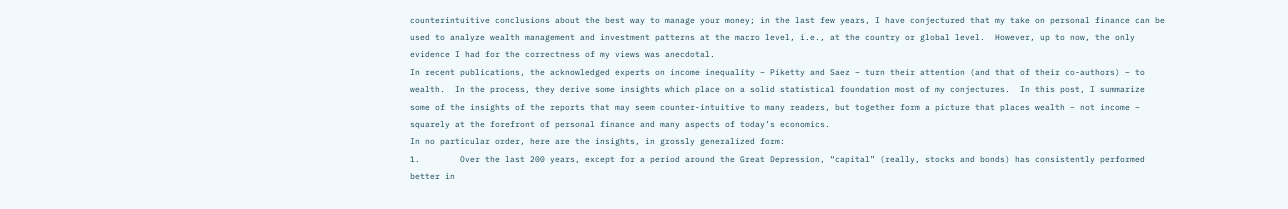counterintuitive conclusions about the best way to manage your money; in the last few years, I have conjectured that my take on personal finance can be used to analyze wealth management and investment patterns at the macro level, i.e., at the country or global level.  However, up to now, the only evidence I had for the correctness of my views was anecdotal.
In recent publications, the acknowledged experts on income inequality – Piketty and Saez – turn their attention (and that of their co-authors) – to wealth.  In the process, they derive some insights which place on a solid statistical foundation most of my conjectures.  In this post, I summarize some of the insights of the reports that may seem counter-intuitive to many readers, but together form a picture that places wealth – not income – squarely at the forefront of personal finance and many aspects of today’s economics.
In no particular order, here are the insights, in grossly generalized form:
1.        Over the last 200 years, except for a period around the Great Depression, “capital” (really, stocks and bonds) has consistently performed better in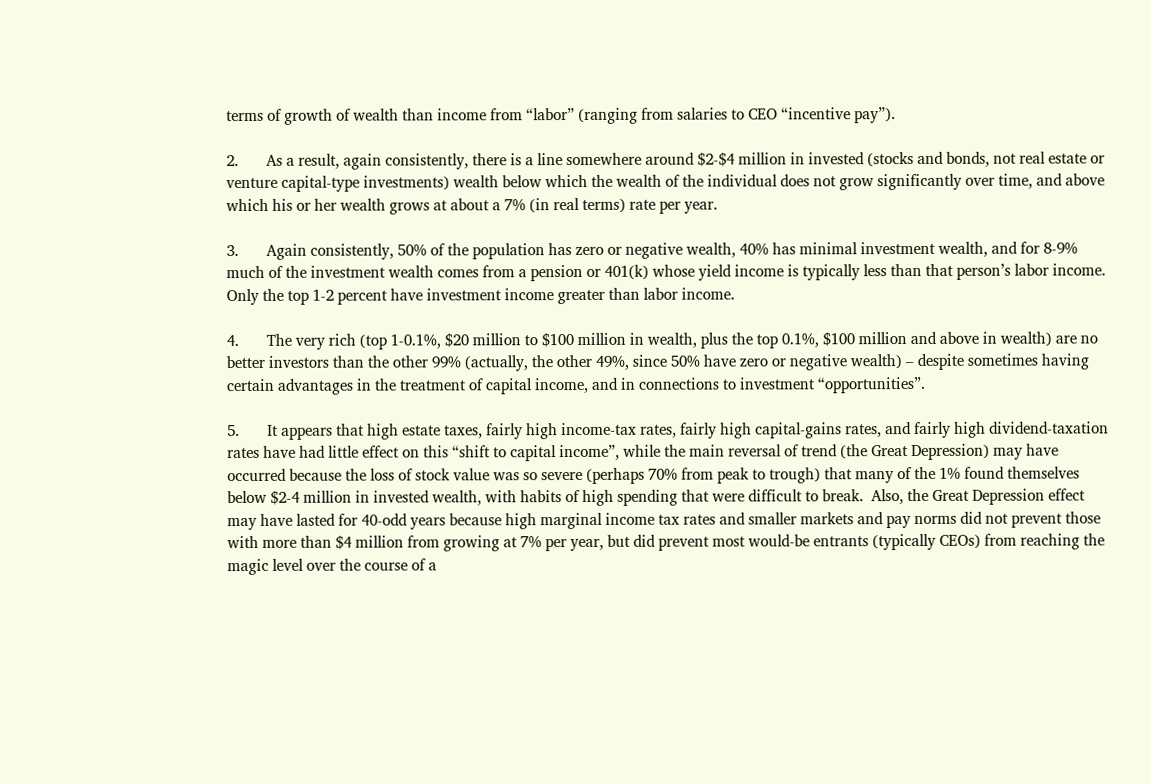terms of growth of wealth than income from “labor” (ranging from salaries to CEO “incentive pay”).

2.       As a result, again consistently, there is a line somewhere around $2-$4 million in invested (stocks and bonds, not real estate or venture capital-type investments) wealth below which the wealth of the individual does not grow significantly over time, and above which his or her wealth grows at about a 7% (in real terms) rate per year.

3.       Again consistently, 50% of the population has zero or negative wealth, 40% has minimal investment wealth, and for 8-9% much of the investment wealth comes from a pension or 401(k) whose yield income is typically less than that person’s labor income.  Only the top 1-2 percent have investment income greater than labor income.

4.       The very rich (top 1-0.1%, $20 million to $100 million in wealth, plus the top 0.1%, $100 million and above in wealth) are no better investors than the other 99% (actually, the other 49%, since 50% have zero or negative wealth) – despite sometimes having certain advantages in the treatment of capital income, and in connections to investment “opportunities”.

5.       It appears that high estate taxes, fairly high income-tax rates, fairly high capital-gains rates, and fairly high dividend-taxation rates have had little effect on this “shift to capital income”, while the main reversal of trend (the Great Depression) may have occurred because the loss of stock value was so severe (perhaps 70% from peak to trough) that many of the 1% found themselves below $2-4 million in invested wealth, with habits of high spending that were difficult to break.  Also, the Great Depression effect may have lasted for 40-odd years because high marginal income tax rates and smaller markets and pay norms did not prevent those with more than $4 million from growing at 7% per year, but did prevent most would-be entrants (typically CEOs) from reaching the magic level over the course of a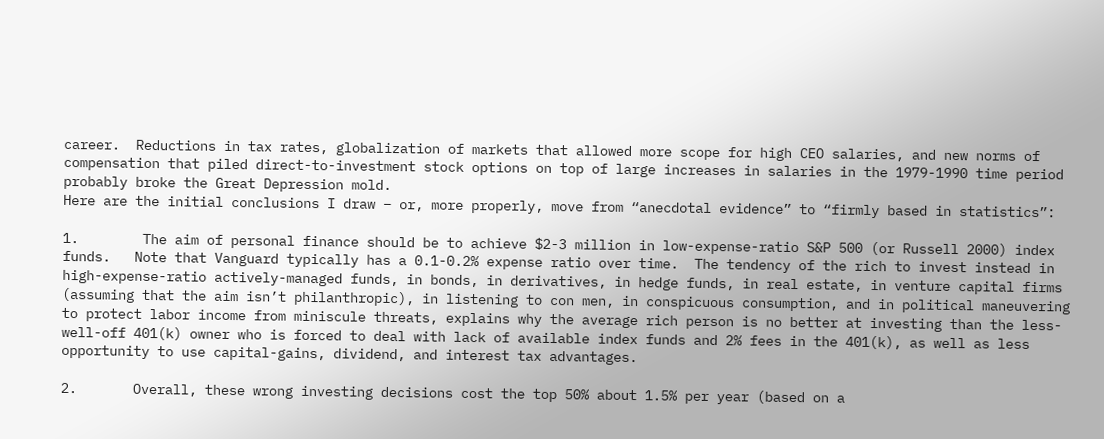career.  Reductions in tax rates, globalization of markets that allowed more scope for high CEO salaries, and new norms of compensation that piled direct-to-investment stock options on top of large increases in salaries in the 1979-1990 time period probably broke the Great Depression mold.
Here are the initial conclusions I draw – or, more properly, move from “anecdotal evidence” to “firmly based in statistics”:

1.        The aim of personal finance should be to achieve $2-3 million in low-expense-ratio S&P 500 (or Russell 2000) index funds.   Note that Vanguard typically has a 0.1-0.2% expense ratio over time.  The tendency of the rich to invest instead in high-expense-ratio actively-managed funds, in bonds, in derivatives, in hedge funds, in real estate, in venture capital firms (assuming that the aim isn’t philanthropic), in listening to con men, in conspicuous consumption, and in political maneuvering to protect labor income from miniscule threats, explains why the average rich person is no better at investing than the less-well-off 401(k) owner who is forced to deal with lack of available index funds and 2% fees in the 401(k), as well as less opportunity to use capital-gains, dividend, and interest tax advantages.

2.       Overall, these wrong investing decisions cost the top 50% about 1.5% per year (based on a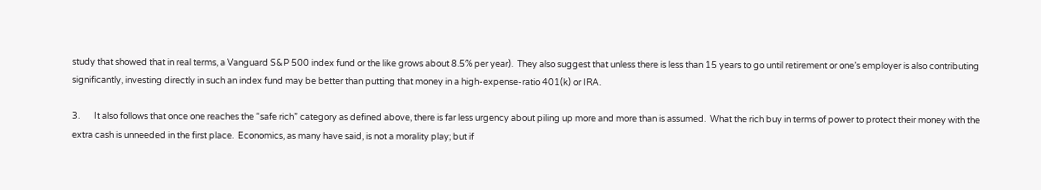study that showed that in real terms, a Vanguard S&P 500 index fund or the like grows about 8.5% per year).  They also suggest that unless there is less than 15 years to go until retirement or one’s employer is also contributing significantly, investing directly in such an index fund may be better than putting that money in a high-expense-ratio 401(k) or IRA.

3.       It also follows that once one reaches the “safe rich” category as defined above, there is far less urgency about piling up more and more than is assumed.  What the rich buy in terms of power to protect their money with the extra cash is unneeded in the first place.  Economics, as many have said, is not a morality play; but if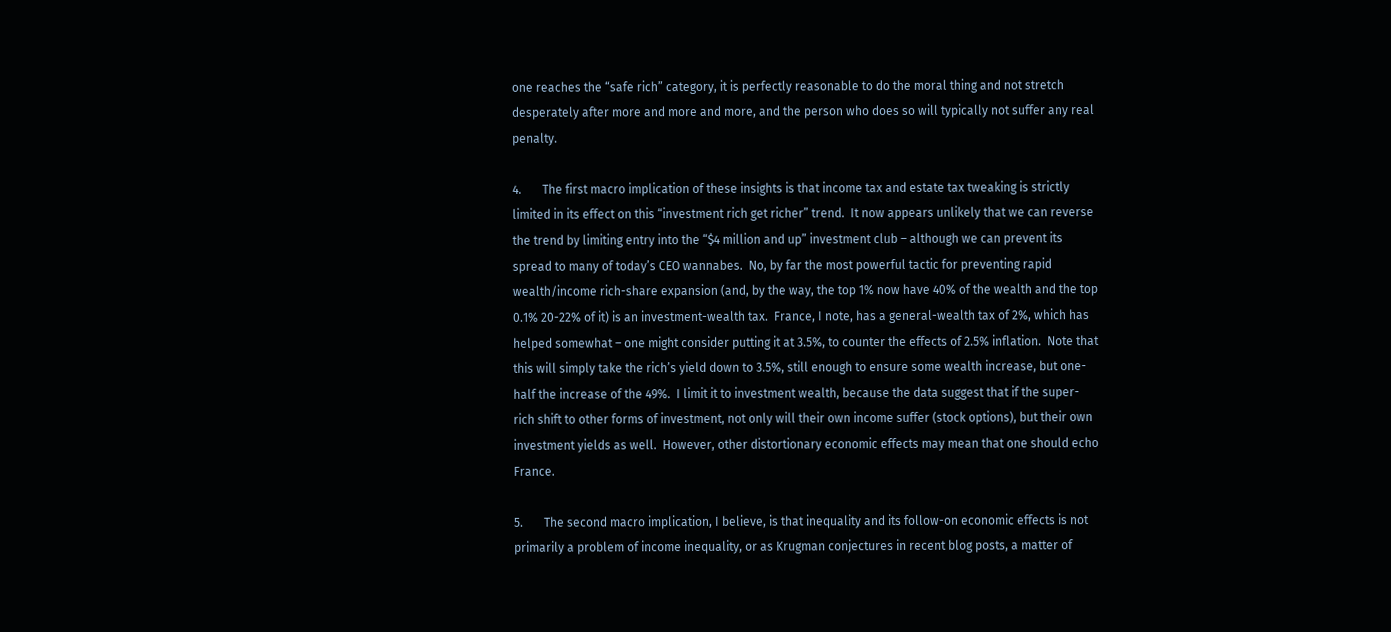one reaches the “safe rich” category, it is perfectly reasonable to do the moral thing and not stretch desperately after more and more and more, and the person who does so will typically not suffer any real penalty.

4.       The first macro implication of these insights is that income tax and estate tax tweaking is strictly limited in its effect on this “investment rich get richer” trend.  It now appears unlikely that we can reverse the trend by limiting entry into the “$4 million and up” investment club – although we can prevent its spread to many of today’s CEO wannabes.  No, by far the most powerful tactic for preventing rapid wealth/income rich-share expansion (and, by the way, the top 1% now have 40% of the wealth and the top 0.1% 20-22% of it) is an investment-wealth tax.  France, I note, has a general-wealth tax of 2%, which has helped somewhat – one might consider putting it at 3.5%, to counter the effects of 2.5% inflation.  Note that this will simply take the rich’s yield down to 3.5%, still enough to ensure some wealth increase, but one-half the increase of the 49%.  I limit it to investment wealth, because the data suggest that if the super-rich shift to other forms of investment, not only will their own income suffer (stock options), but their own investment yields as well.  However, other distortionary economic effects may mean that one should echo France.

5.       The second macro implication, I believe, is that inequality and its follow-on economic effects is not primarily a problem of income inequality, or as Krugman conjectures in recent blog posts, a matter of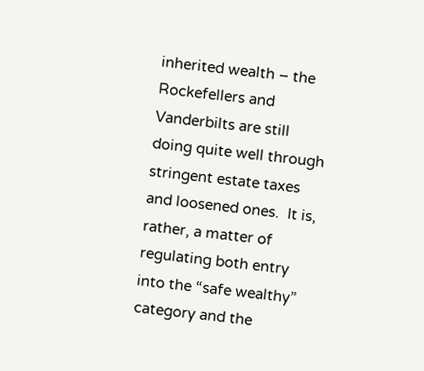inherited wealth – the Rockefellers and Vanderbilts are still doing quite well through stringent estate taxes and loosened ones.  It is, rather, a matter of regulating both entry into the “safe wealthy” category and the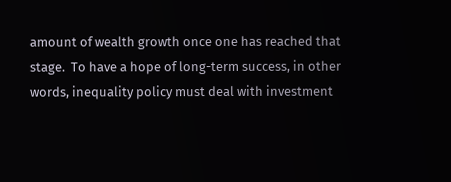amount of wealth growth once one has reached that stage.  To have a hope of long-term success, in other words, inequality policy must deal with investment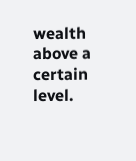wealth above a certain level.